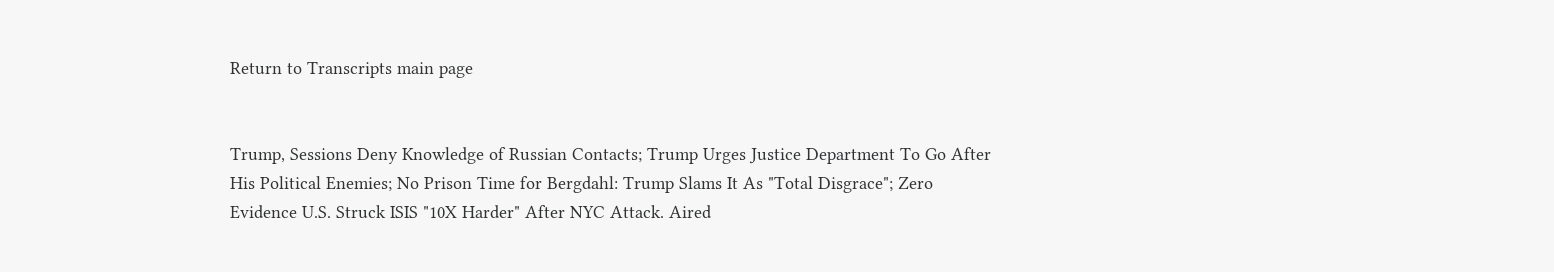Return to Transcripts main page


Trump, Sessions Deny Knowledge of Russian Contacts; Trump Urges Justice Department To Go After His Political Enemies; No Prison Time for Bergdahl: Trump Slams It As "Total Disgrace"; Zero Evidence U.S. Struck ISIS "10X Harder" After NYC Attack. Aired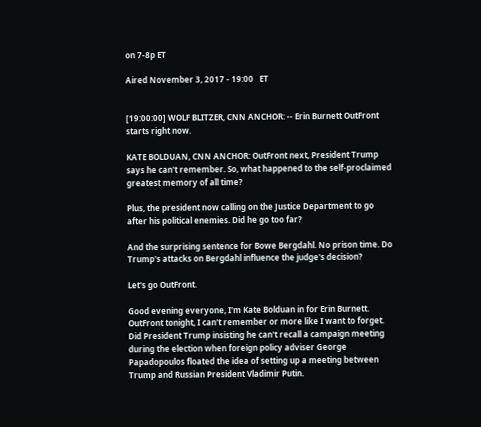on 7-8p ET

Aired November 3, 2017 - 19:00   ET


[19:00:00] WOLF BLITZER, CNN ANCHOR: -- Erin Burnett OutFront starts right now.

KATE BOLDUAN, CNN ANCHOR: OutFront next, President Trump says he can't remember. So, what happened to the self-proclaimed greatest memory of all time?

Plus, the president now calling on the Justice Department to go after his political enemies. Did he go too far?

And the surprising sentence for Bowe Bergdahl. No prison time. Do Trump's attacks on Bergdahl influence the judge's decision?

Let's go OutFront.

Good evening everyone, I'm Kate Bolduan in for Erin Burnett. OutFront tonight, I can't remember or more like I want to forget. Did President Trump insisting he can't recall a campaign meeting during the election when foreign policy adviser George Papadopoulos floated the idea of setting up a meeting between Trump and Russian President Vladimir Putin.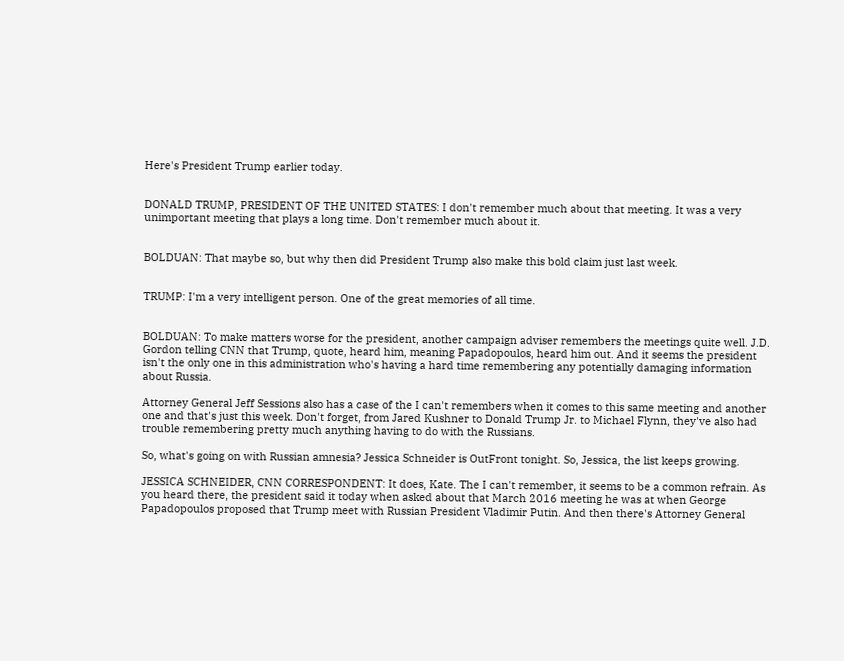Here's President Trump earlier today.


DONALD TRUMP, PRESIDENT OF THE UNITED STATES: I don't remember much about that meeting. It was a very unimportant meeting that plays a long time. Don't remember much about it.


BOLDUAN: That maybe so, but why then did President Trump also make this bold claim just last week.


TRUMP: I'm a very intelligent person. One of the great memories of all time.


BOLDUAN: To make matters worse for the president, another campaign adviser remembers the meetings quite well. J.D. Gordon telling CNN that Trump, quote, heard him, meaning Papadopoulos, heard him out. And it seems the president isn't the only one in this administration who's having a hard time remembering any potentially damaging information about Russia.

Attorney General Jeff Sessions also has a case of the I can't remembers when it comes to this same meeting and another one and that's just this week. Don't forget, from Jared Kushner to Donald Trump Jr. to Michael Flynn, they've also had trouble remembering pretty much anything having to do with the Russians.

So, what's going on with Russian amnesia? Jessica Schneider is OutFront tonight. So, Jessica, the list keeps growing.

JESSICA SCHNEIDER, CNN CORRESPONDENT: It does, Kate. The I can't remember, it seems to be a common refrain. As you heard there, the president said it today when asked about that March 2016 meeting he was at when George Papadopoulos proposed that Trump meet with Russian President Vladimir Putin. And then there's Attorney General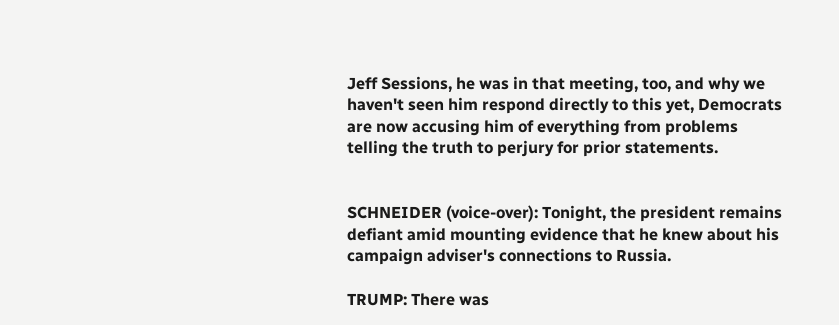Jeff Sessions, he was in that meeting, too, and why we haven't seen him respond directly to this yet, Democrats are now accusing him of everything from problems telling the truth to perjury for prior statements.


SCHNEIDER (voice-over): Tonight, the president remains defiant amid mounting evidence that he knew about his campaign adviser's connections to Russia.

TRUMP: There was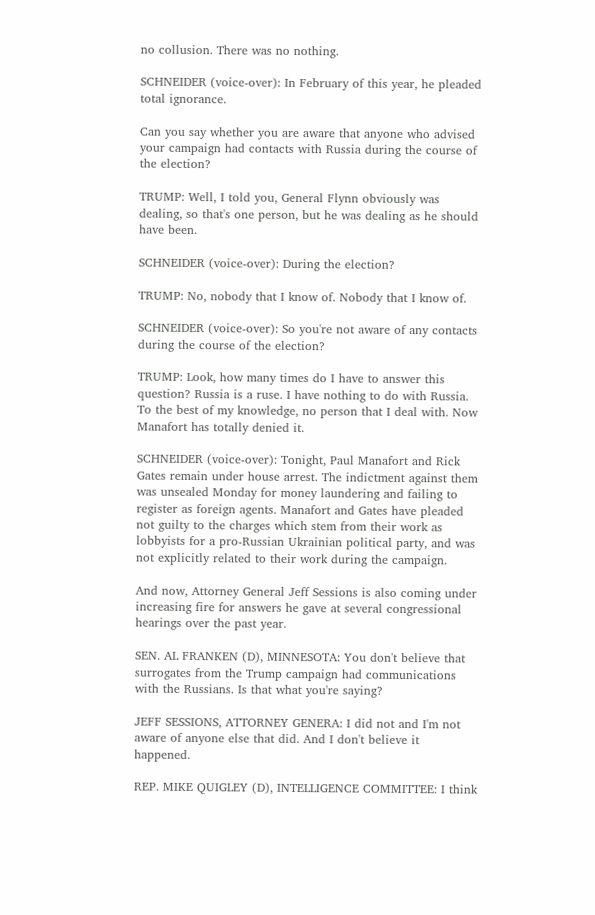no collusion. There was no nothing.

SCHNEIDER (voice-over): In February of this year, he pleaded total ignorance.

Can you say whether you are aware that anyone who advised your campaign had contacts with Russia during the course of the election?

TRUMP: Well, I told you, General Flynn obviously was dealing, so that's one person, but he was dealing as he should have been.

SCHNEIDER (voice-over): During the election?

TRUMP: No, nobody that I know of. Nobody that I know of.

SCHNEIDER (voice-over): So you're not aware of any contacts during the course of the election?

TRUMP: Look, how many times do I have to answer this question? Russia is a ruse. I have nothing to do with Russia. To the best of my knowledge, no person that I deal with. Now Manafort has totally denied it.

SCHNEIDER (voice-over): Tonight, Paul Manafort and Rick Gates remain under house arrest. The indictment against them was unsealed Monday for money laundering and failing to register as foreign agents. Manafort and Gates have pleaded not guilty to the charges which stem from their work as lobbyists for a pro-Russian Ukrainian political party, and was not explicitly related to their work during the campaign.

And now, Attorney General Jeff Sessions is also coming under increasing fire for answers he gave at several congressional hearings over the past year.

SEN. AL FRANKEN (D), MINNESOTA: You don't believe that surrogates from the Trump campaign had communications with the Russians. Is that what you're saying?

JEFF SESSIONS, ATTORNEY GENERA: I did not and I'm not aware of anyone else that did. And I don't believe it happened.

REP. MIKE QUIGLEY (D), INTELLIGENCE COMMITTEE: I think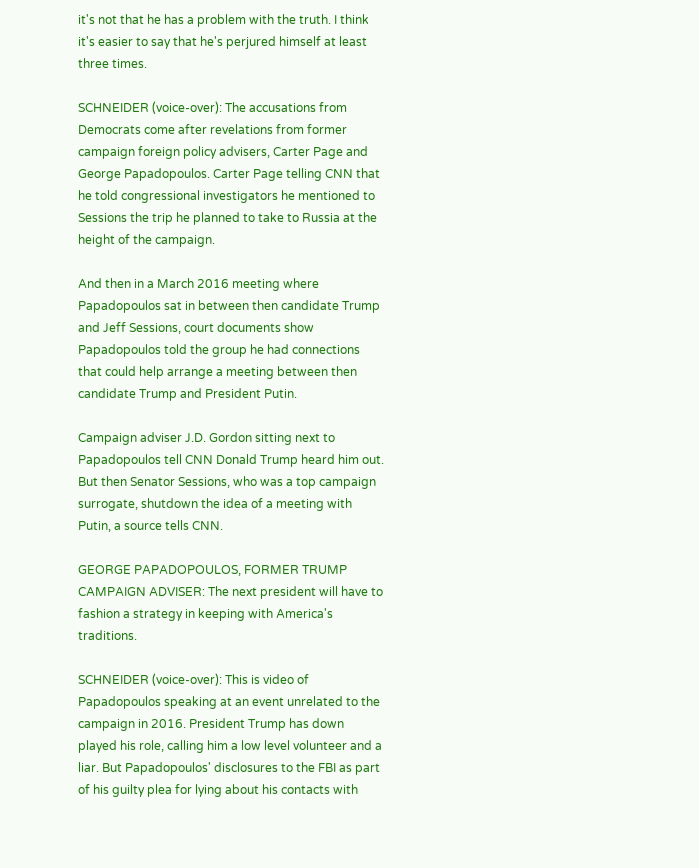it's not that he has a problem with the truth. I think it's easier to say that he's perjured himself at least three times.

SCHNEIDER (voice-over): The accusations from Democrats come after revelations from former campaign foreign policy advisers, Carter Page and George Papadopoulos. Carter Page telling CNN that he told congressional investigators he mentioned to Sessions the trip he planned to take to Russia at the height of the campaign.

And then in a March 2016 meeting where Papadopoulos sat in between then candidate Trump and Jeff Sessions, court documents show Papadopoulos told the group he had connections that could help arrange a meeting between then candidate Trump and President Putin.

Campaign adviser J.D. Gordon sitting next to Papadopoulos tell CNN Donald Trump heard him out. But then Senator Sessions, who was a top campaign surrogate, shutdown the idea of a meeting with Putin, a source tells CNN.

GEORGE PAPADOPOULOS, FORMER TRUMP CAMPAIGN ADVISER: The next president will have to fashion a strategy in keeping with America's traditions.

SCHNEIDER (voice-over): This is video of Papadopoulos speaking at an event unrelated to the campaign in 2016. President Trump has down played his role, calling him a low level volunteer and a liar. But Papadopoulos' disclosures to the FBI as part of his guilty plea for lying about his contacts with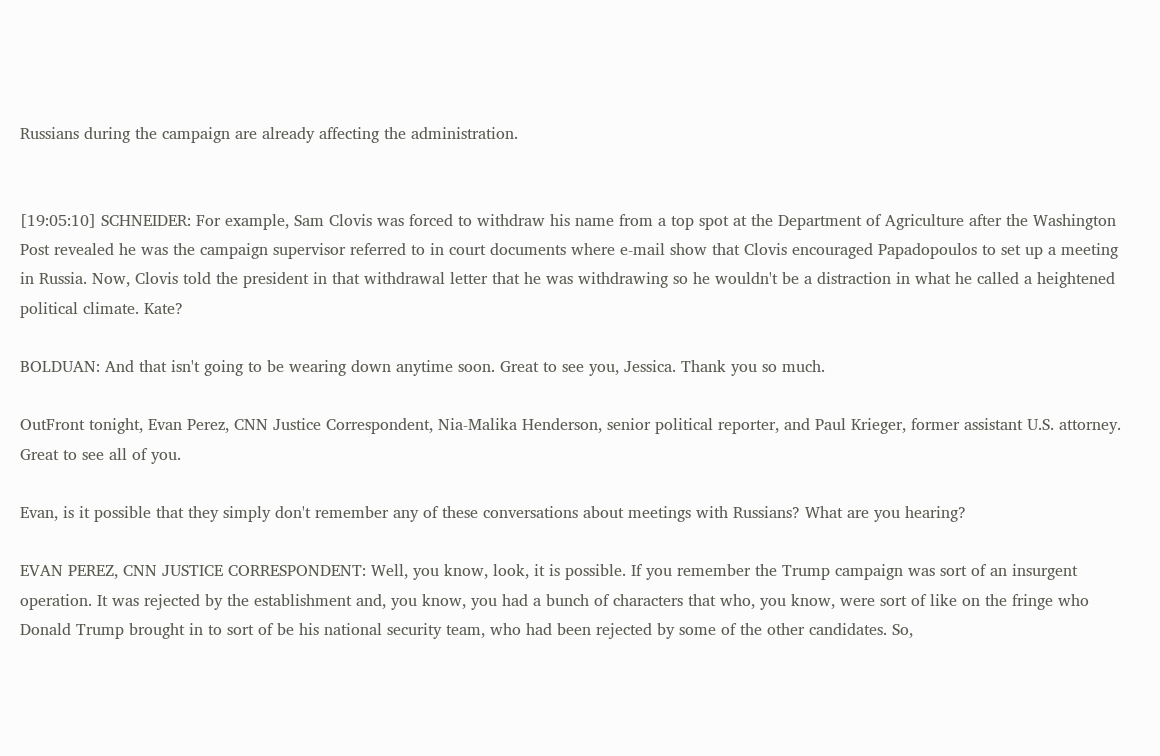Russians during the campaign are already affecting the administration.


[19:05:10] SCHNEIDER: For example, Sam Clovis was forced to withdraw his name from a top spot at the Department of Agriculture after the Washington Post revealed he was the campaign supervisor referred to in court documents where e-mail show that Clovis encouraged Papadopoulos to set up a meeting in Russia. Now, Clovis told the president in that withdrawal letter that he was withdrawing so he wouldn't be a distraction in what he called a heightened political climate. Kate?

BOLDUAN: And that isn't going to be wearing down anytime soon. Great to see you, Jessica. Thank you so much.

OutFront tonight, Evan Perez, CNN Justice Correspondent, Nia-Malika Henderson, senior political reporter, and Paul Krieger, former assistant U.S. attorney. Great to see all of you.

Evan, is it possible that they simply don't remember any of these conversations about meetings with Russians? What are you hearing?

EVAN PEREZ, CNN JUSTICE CORRESPONDENT: Well, you know, look, it is possible. If you remember the Trump campaign was sort of an insurgent operation. It was rejected by the establishment and, you know, you had a bunch of characters that who, you know, were sort of like on the fringe who Donald Trump brought in to sort of be his national security team, who had been rejected by some of the other candidates. So,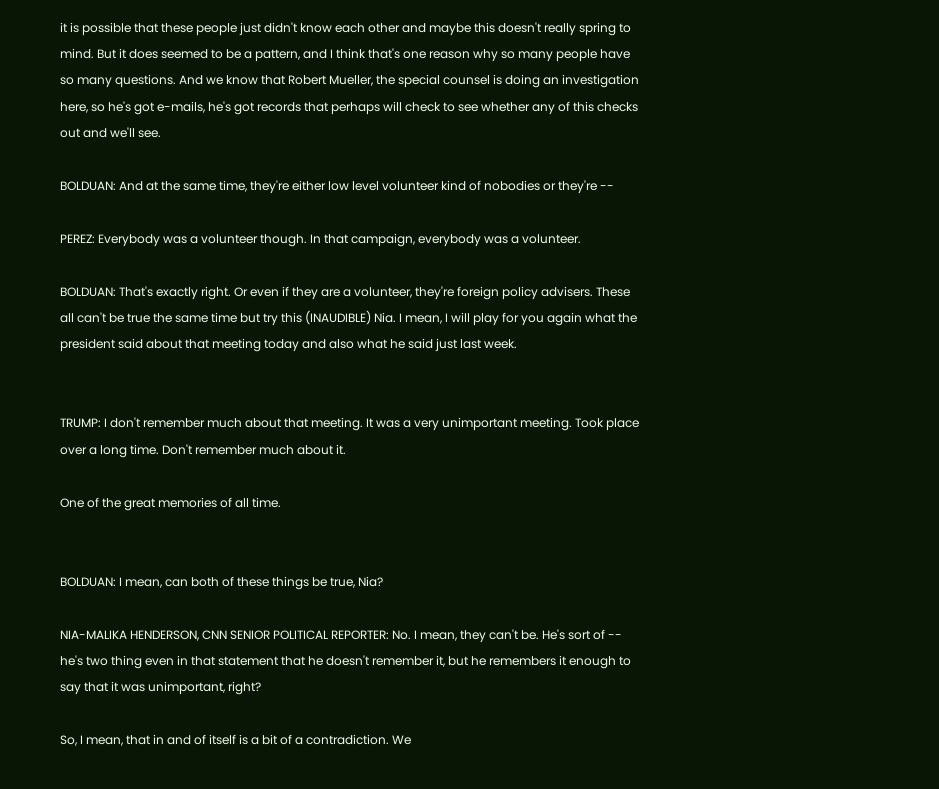it is possible that these people just didn't know each other and maybe this doesn't really spring to mind. But it does seemed to be a pattern, and I think that's one reason why so many people have so many questions. And we know that Robert Mueller, the special counsel is doing an investigation here, so he's got e-mails, he's got records that perhaps will check to see whether any of this checks out and we'll see.

BOLDUAN: And at the same time, they're either low level volunteer kind of nobodies or they're --

PEREZ: Everybody was a volunteer though. In that campaign, everybody was a volunteer.

BOLDUAN: That's exactly right. Or even if they are a volunteer, they're foreign policy advisers. These all can't be true the same time but try this (INAUDIBLE) Nia. I mean, I will play for you again what the president said about that meeting today and also what he said just last week.


TRUMP: I don't remember much about that meeting. It was a very unimportant meeting. Took place over a long time. Don't remember much about it.

One of the great memories of all time.


BOLDUAN: I mean, can both of these things be true, Nia?

NIA-MALIKA HENDERSON, CNN SENIOR POLITICAL REPORTER: No. I mean, they can't be. He's sort of -- he's two thing even in that statement that he doesn't remember it, but he remembers it enough to say that it was unimportant, right?

So, I mean, that in and of itself is a bit of a contradiction. We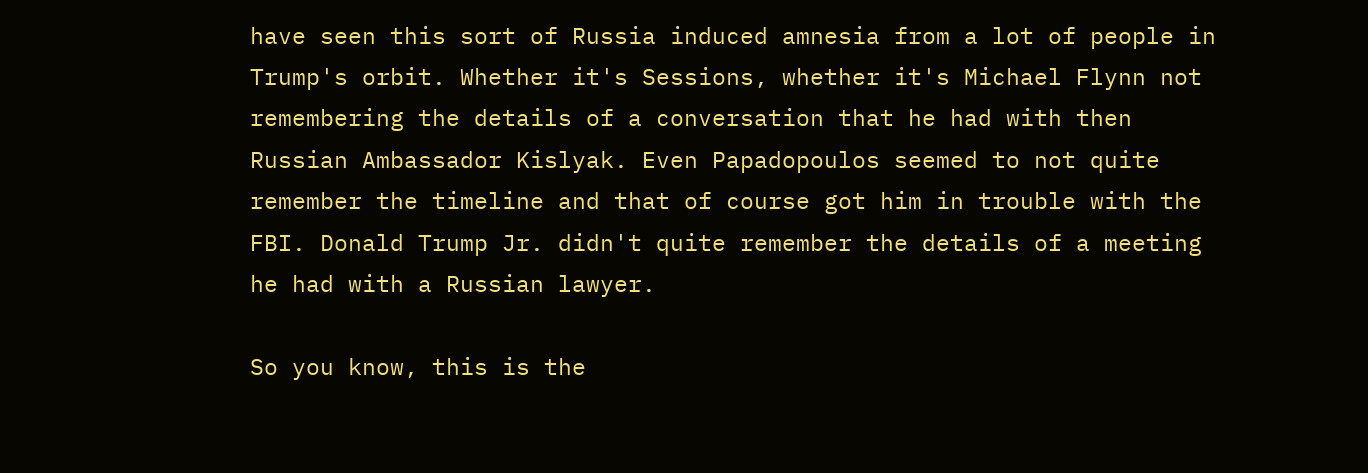have seen this sort of Russia induced amnesia from a lot of people in Trump's orbit. Whether it's Sessions, whether it's Michael Flynn not remembering the details of a conversation that he had with then Russian Ambassador Kislyak. Even Papadopoulos seemed to not quite remember the timeline and that of course got him in trouble with the FBI. Donald Trump Jr. didn't quite remember the details of a meeting he had with a Russian lawyer.

So you know, this is the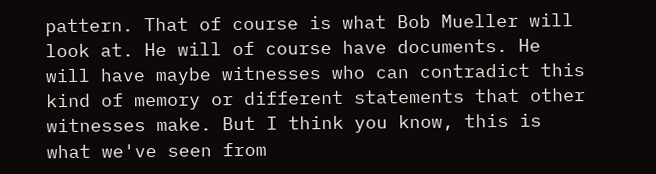pattern. That of course is what Bob Mueller will look at. He will of course have documents. He will have maybe witnesses who can contradict this kind of memory or different statements that other witnesses make. But I think you know, this is what we've seen from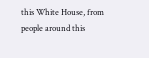this White House, from people around this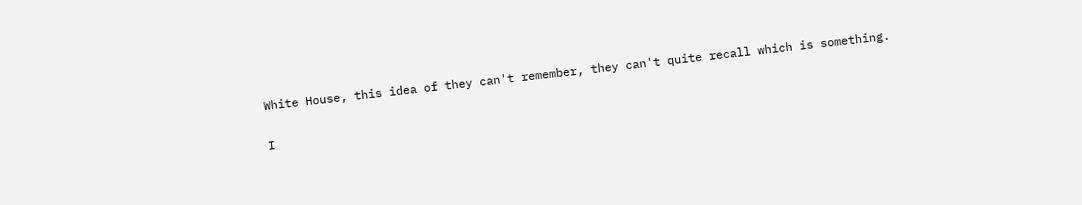White House, this idea of they can't remember, they can't quite recall which is something.

I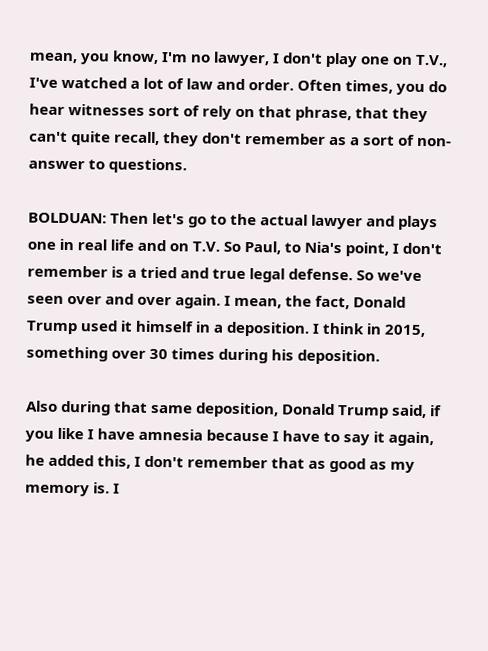mean, you know, I'm no lawyer, I don't play one on T.V., I've watched a lot of law and order. Often times, you do hear witnesses sort of rely on that phrase, that they can't quite recall, they don't remember as a sort of non-answer to questions.

BOLDUAN: Then let's go to the actual lawyer and plays one in real life and on T.V. So Paul, to Nia's point, I don't remember is a tried and true legal defense. So we've seen over and over again. I mean, the fact, Donald Trump used it himself in a deposition. I think in 2015, something over 30 times during his deposition.

Also during that same deposition, Donald Trump said, if you like I have amnesia because I have to say it again, he added this, I don't remember that as good as my memory is. I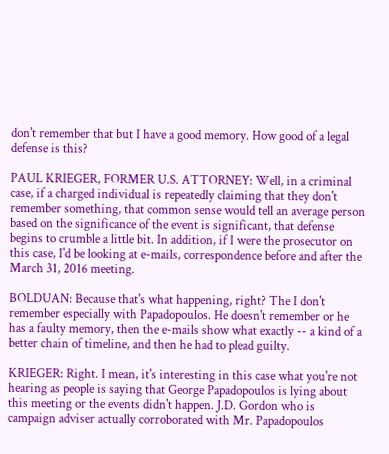don't remember that but I have a good memory. How good of a legal defense is this?

PAUL KRIEGER, FORMER U.S. ATTORNEY: Well, in a criminal case, if a charged individual is repeatedly claiming that they don't remember something, that common sense would tell an average person based on the significance of the event is significant, that defense begins to crumble a little bit. In addition, if I were the prosecutor on this case, I'd be looking at e-mails, correspondence before and after the March 31, 2016 meeting.

BOLDUAN: Because that's what happening, right? The I don't remember especially with Papadopoulos. He doesn't remember or he has a faulty memory, then the e-mails show what exactly -- a kind of a better chain of timeline, and then he had to plead guilty.

KRIEGER: Right. I mean, it's interesting in this case what you're not hearing as people is saying that George Papadopoulos is lying about this meeting or the events didn't happen. J.D. Gordon who is campaign adviser actually corroborated with Mr. Papadopoulos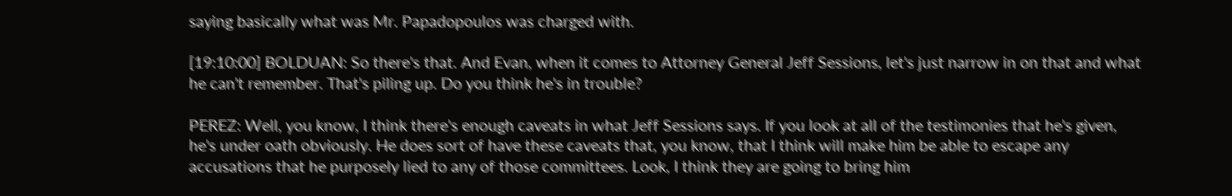saying basically what was Mr. Papadopoulos was charged with.

[19:10:00] BOLDUAN: So there's that. And Evan, when it comes to Attorney General Jeff Sessions, let's just narrow in on that and what he can't remember. That's piling up. Do you think he's in trouble?

PEREZ: Well, you know, I think there's enough caveats in what Jeff Sessions says. If you look at all of the testimonies that he's given, he's under oath obviously. He does sort of have these caveats that, you know, that I think will make him be able to escape any accusations that he purposely lied to any of those committees. Look, I think they are going to bring him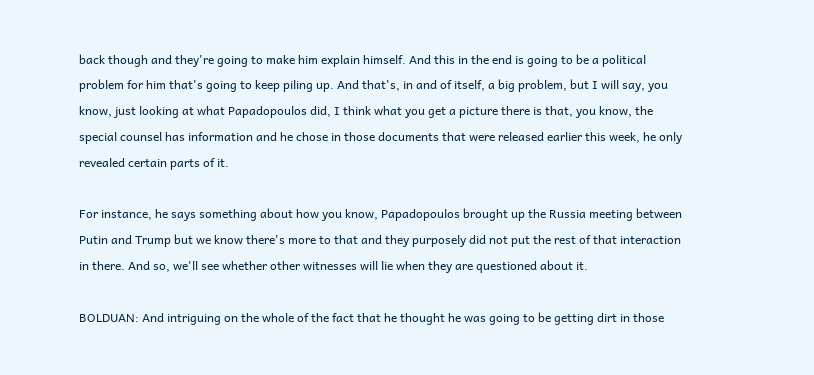back though and they're going to make him explain himself. And this in the end is going to be a political problem for him that's going to keep piling up. And that's, in and of itself, a big problem, but I will say, you know, just looking at what Papadopoulos did, I think what you get a picture there is that, you know, the special counsel has information and he chose in those documents that were released earlier this week, he only revealed certain parts of it.

For instance, he says something about how you know, Papadopoulos brought up the Russia meeting between Putin and Trump but we know there's more to that and they purposely did not put the rest of that interaction in there. And so, we'll see whether other witnesses will lie when they are questioned about it.

BOLDUAN: And intriguing on the whole of the fact that he thought he was going to be getting dirt in those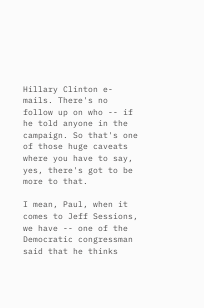Hillary Clinton e-mails. There's no follow up on who -- if he told anyone in the campaign. So that's one of those huge caveats where you have to say, yes, there's got to be more to that.

I mean, Paul, when it comes to Jeff Sessions, we have -- one of the Democratic congressman said that he thinks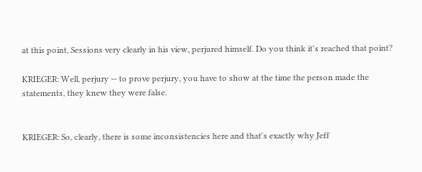at this point, Sessions very clearly in his view, perjured himself. Do you think it's reached that point?

KRIEGER: Well, perjury -- to prove perjury, you have to show at the time the person made the statements, they knew they were false.


KRIEGER: So, clearly, there is some inconsistencies here and that's exactly why Jeff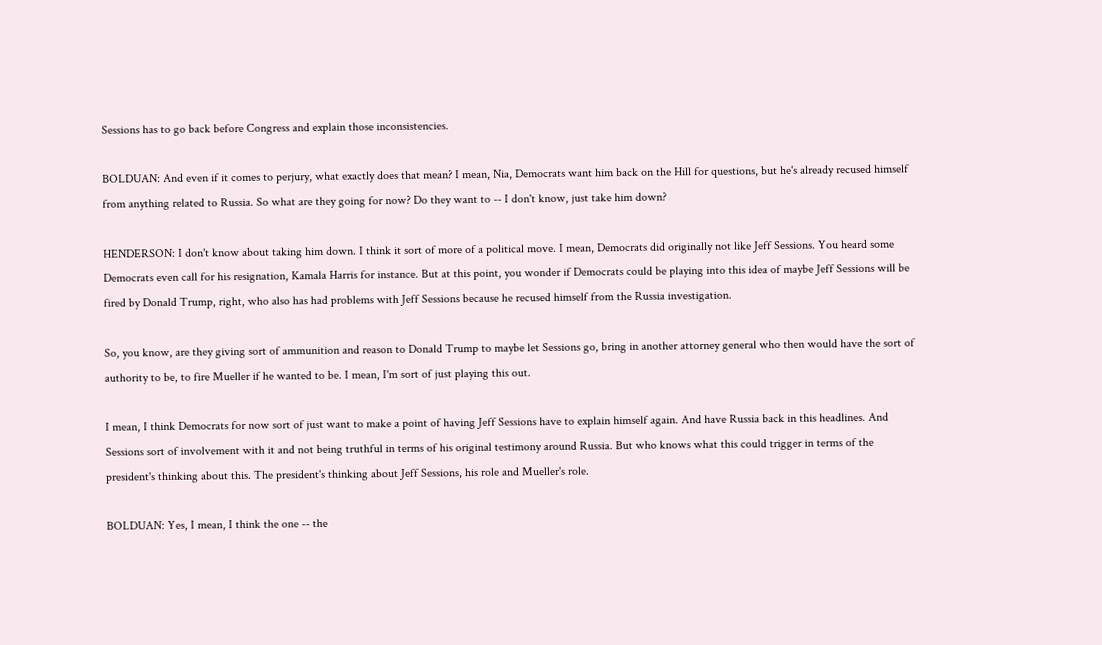Sessions has to go back before Congress and explain those inconsistencies.

BOLDUAN: And even if it comes to perjury, what exactly does that mean? I mean, Nia, Democrats want him back on the Hill for questions, but he's already recused himself from anything related to Russia. So what are they going for now? Do they want to -- I don't know, just take him down?

HENDERSON: I don't know about taking him down. I think it sort of more of a political move. I mean, Democrats did originally not like Jeff Sessions. You heard some Democrats even call for his resignation, Kamala Harris for instance. But at this point, you wonder if Democrats could be playing into this idea of maybe Jeff Sessions will be fired by Donald Trump, right, who also has had problems with Jeff Sessions because he recused himself from the Russia investigation.

So, you know, are they giving sort of ammunition and reason to Donald Trump to maybe let Sessions go, bring in another attorney general who then would have the sort of authority to be, to fire Mueller if he wanted to be. I mean, I'm sort of just playing this out.

I mean, I think Democrats for now sort of just want to make a point of having Jeff Sessions have to explain himself again. And have Russia back in this headlines. And Sessions sort of involvement with it and not being truthful in terms of his original testimony around Russia. But who knows what this could trigger in terms of the president's thinking about this. The president's thinking about Jeff Sessions, his role and Mueller's role.

BOLDUAN: Yes, I mean, I think the one -- the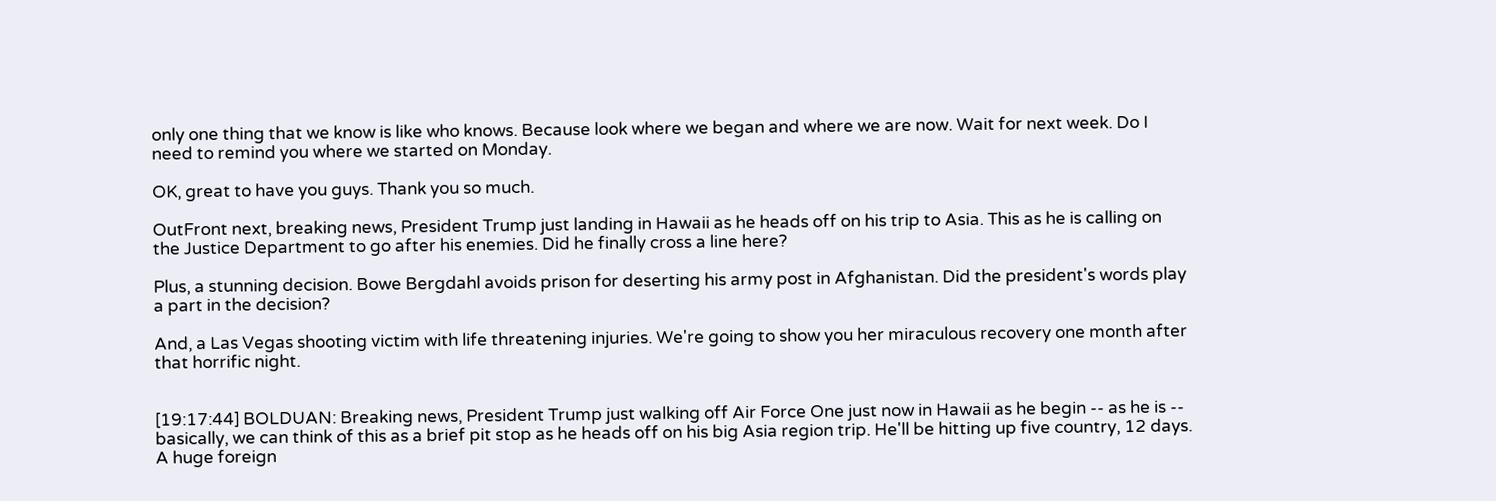only one thing that we know is like who knows. Because look where we began and where we are now. Wait for next week. Do I need to remind you where we started on Monday.

OK, great to have you guys. Thank you so much.

OutFront next, breaking news, President Trump just landing in Hawaii as he heads off on his trip to Asia. This as he is calling on the Justice Department to go after his enemies. Did he finally cross a line here?

Plus, a stunning decision. Bowe Bergdahl avoids prison for deserting his army post in Afghanistan. Did the president's words play a part in the decision?

And, a Las Vegas shooting victim with life threatening injuries. We're going to show you her miraculous recovery one month after that horrific night.


[19:17:44] BOLDUAN: Breaking news, President Trump just walking off Air Force One just now in Hawaii as he begin -- as he is -- basically, we can think of this as a brief pit stop as he heads off on his big Asia region trip. He'll be hitting up five country, 12 days. A huge foreign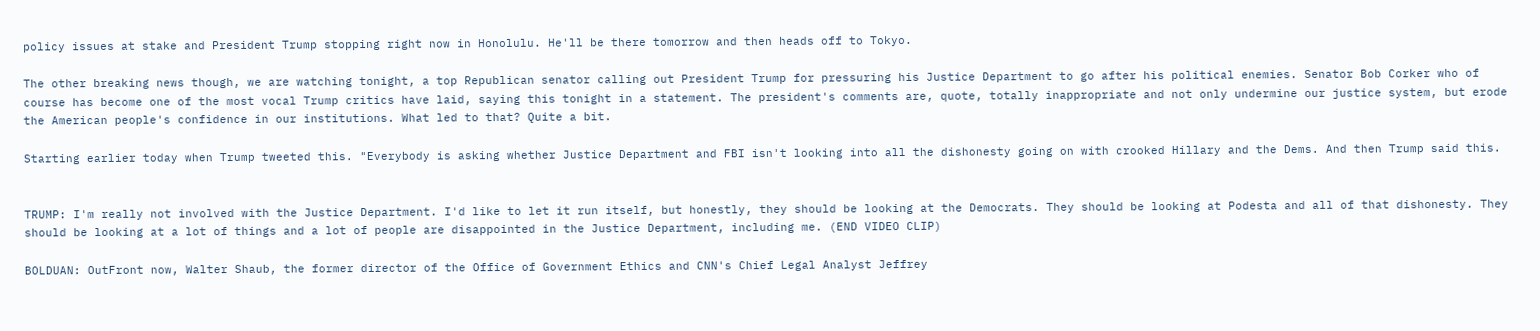policy issues at stake and President Trump stopping right now in Honolulu. He'll be there tomorrow and then heads off to Tokyo.

The other breaking news though, we are watching tonight, a top Republican senator calling out President Trump for pressuring his Justice Department to go after his political enemies. Senator Bob Corker who of course has become one of the most vocal Trump critics have laid, saying this tonight in a statement. The president's comments are, quote, totally inappropriate and not only undermine our justice system, but erode the American people's confidence in our institutions. What led to that? Quite a bit.

Starting earlier today when Trump tweeted this. "Everybody is asking whether Justice Department and FBI isn't looking into all the dishonesty going on with crooked Hillary and the Dems. And then Trump said this.


TRUMP: I'm really not involved with the Justice Department. I'd like to let it run itself, but honestly, they should be looking at the Democrats. They should be looking at Podesta and all of that dishonesty. They should be looking at a lot of things and a lot of people are disappointed in the Justice Department, including me. (END VIDEO CLIP)

BOLDUAN: OutFront now, Walter Shaub, the former director of the Office of Government Ethics and CNN's Chief Legal Analyst Jeffrey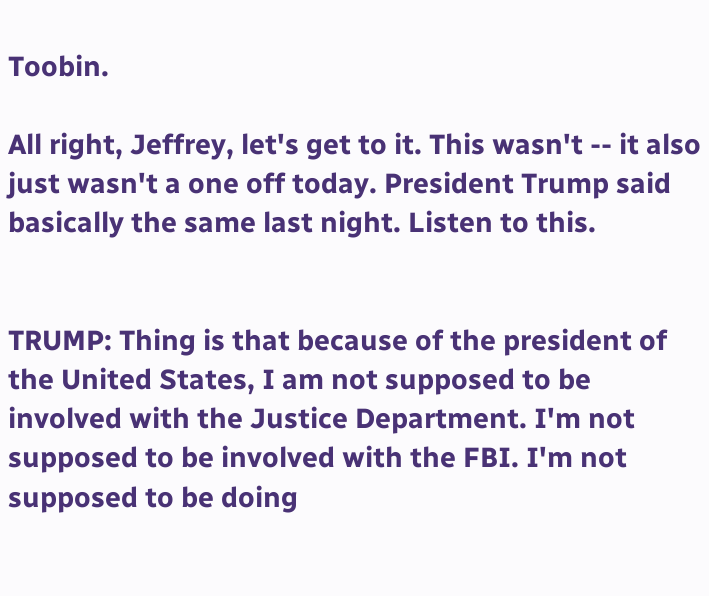Toobin.

All right, Jeffrey, let's get to it. This wasn't -- it also just wasn't a one off today. President Trump said basically the same last night. Listen to this.


TRUMP: Thing is that because of the president of the United States, I am not supposed to be involved with the Justice Department. I'm not supposed to be involved with the FBI. I'm not supposed to be doing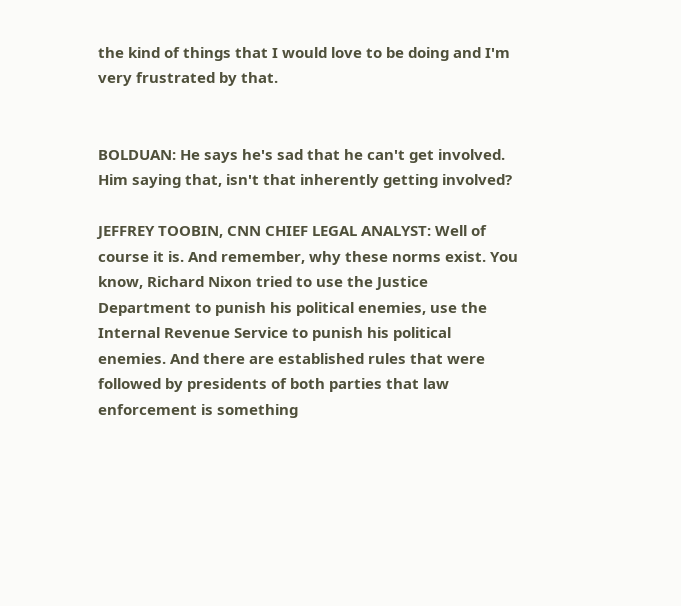the kind of things that I would love to be doing and I'm very frustrated by that.


BOLDUAN: He says he's sad that he can't get involved. Him saying that, isn't that inherently getting involved?

JEFFREY TOOBIN, CNN CHIEF LEGAL ANALYST: Well of course it is. And remember, why these norms exist. You know, Richard Nixon tried to use the Justice Department to punish his political enemies, use the Internal Revenue Service to punish his political enemies. And there are established rules that were followed by presidents of both parties that law enforcement is something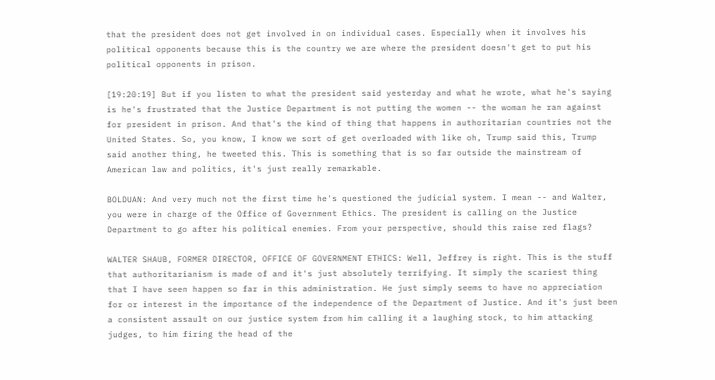that the president does not get involved in on individual cases. Especially when it involves his political opponents because this is the country we are where the president doesn't get to put his political opponents in prison.

[19:20:19] But if you listen to what the president said yesterday and what he wrote, what he's saying is he's frustrated that the Justice Department is not putting the women -- the woman he ran against for president in prison. And that's the kind of thing that happens in authoritarian countries not the United States. So, you know, I know we sort of get overloaded with like oh, Trump said this, Trump said another thing, he tweeted this. This is something that is so far outside the mainstream of American law and politics, it's just really remarkable.

BOLDUAN: And very much not the first time he's questioned the judicial system. I mean -- and Walter, you were in charge of the Office of Government Ethics. The president is calling on the Justice Department to go after his political enemies. From your perspective, should this raise red flags?

WALTER SHAUB, FORMER DIRECTOR, OFFICE OF GOVERNMENT ETHICS: Well, Jeffrey is right. This is the stuff that authoritarianism is made of and it's just absolutely terrifying. It simply the scariest thing that I have seen happen so far in this administration. He just simply seems to have no appreciation for or interest in the importance of the independence of the Department of Justice. And it's just been a consistent assault on our justice system from him calling it a laughing stock, to him attacking judges, to him firing the head of the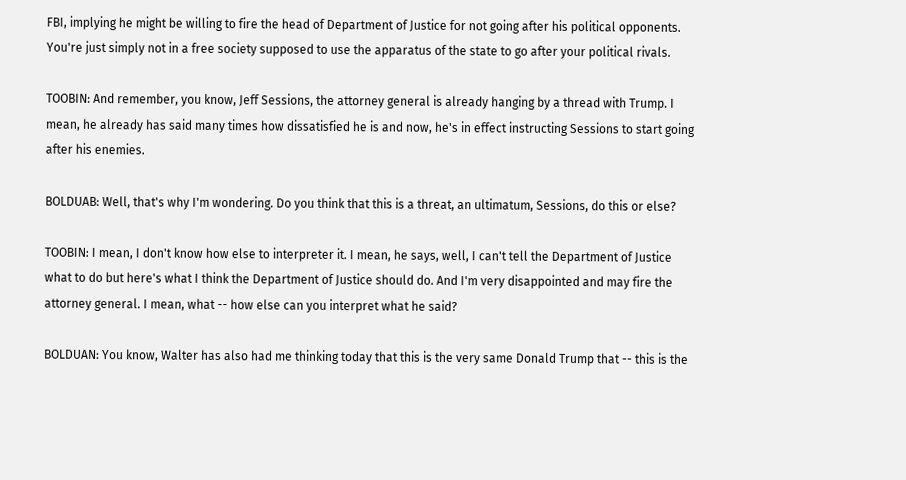FBI, implying he might be willing to fire the head of Department of Justice for not going after his political opponents. You're just simply not in a free society supposed to use the apparatus of the state to go after your political rivals.

TOOBIN: And remember, you know, Jeff Sessions, the attorney general is already hanging by a thread with Trump. I mean, he already has said many times how dissatisfied he is and now, he's in effect instructing Sessions to start going after his enemies.

BOLDUAB: Well, that's why I'm wondering. Do you think that this is a threat, an ultimatum, Sessions, do this or else?

TOOBIN: I mean, I don't know how else to interpreter it. I mean, he says, well, I can't tell the Department of Justice what to do but here's what I think the Department of Justice should do. And I'm very disappointed and may fire the attorney general. I mean, what -- how else can you interpret what he said?

BOLDUAN: You know, Walter has also had me thinking today that this is the very same Donald Trump that -- this is the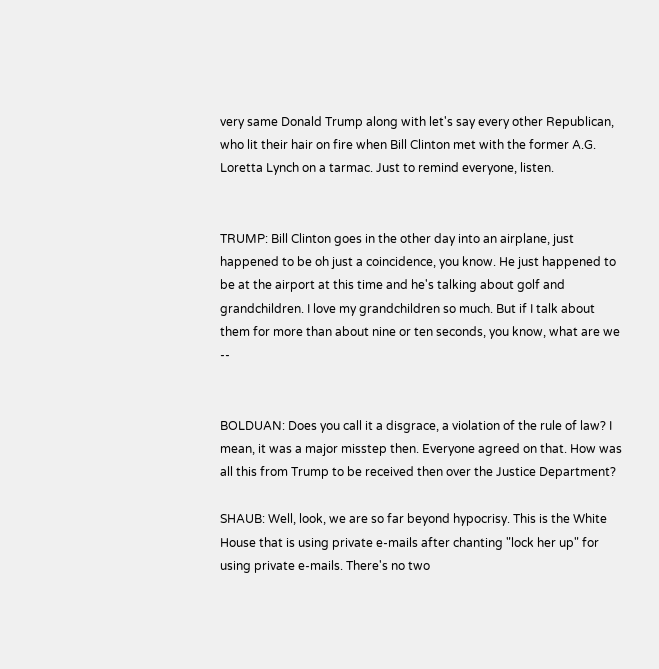very same Donald Trump along with let's say every other Republican, who lit their hair on fire when Bill Clinton met with the former A.G. Loretta Lynch on a tarmac. Just to remind everyone, listen.


TRUMP: Bill Clinton goes in the other day into an airplane, just happened to be oh just a coincidence, you know. He just happened to be at the airport at this time and he's talking about golf and grandchildren. I love my grandchildren so much. But if I talk about them for more than about nine or ten seconds, you know, what are we --


BOLDUAN: Does you call it a disgrace, a violation of the rule of law? I mean, it was a major misstep then. Everyone agreed on that. How was all this from Trump to be received then over the Justice Department?

SHAUB: Well, look, we are so far beyond hypocrisy. This is the White House that is using private e-mails after chanting "lock her up" for using private e-mails. There's no two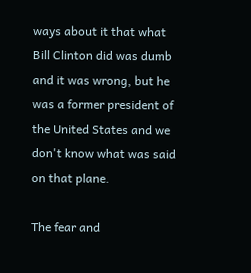ways about it that what Bill Clinton did was dumb and it was wrong, but he was a former president of the United States and we don't know what was said on that plane.

The fear and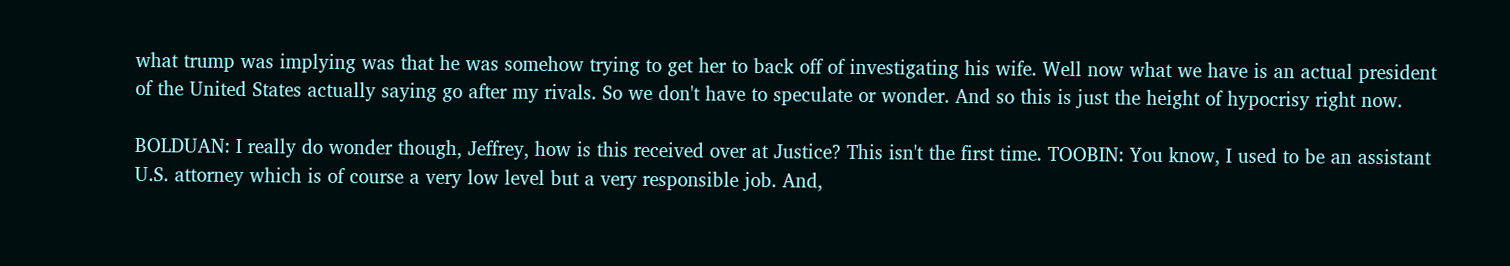what trump was implying was that he was somehow trying to get her to back off of investigating his wife. Well now what we have is an actual president of the United States actually saying go after my rivals. So we don't have to speculate or wonder. And so this is just the height of hypocrisy right now.

BOLDUAN: I really do wonder though, Jeffrey, how is this received over at Justice? This isn't the first time. TOOBIN: You know, I used to be an assistant U.S. attorney which is of course a very low level but a very responsible job. And,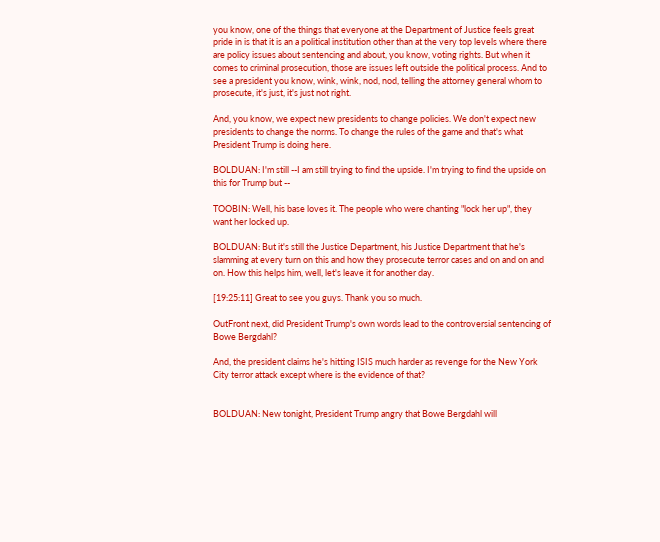you know, one of the things that everyone at the Department of Justice feels great pride in is that it is an a political institution other than at the very top levels where there are policy issues about sentencing and about, you know, voting rights. But when it comes to criminal prosecution, those are issues left outside the political process. And to see a president you know, wink, wink, nod, nod, telling the attorney general whom to prosecute, it's just, it's just not right.

And, you know, we expect new presidents to change policies. We don't expect new presidents to change the norms. To change the rules of the game and that's what President Trump is doing here.

BOLDUAN: I'm still --I am still trying to find the upside. I'm trying to find the upside on this for Trump but --

TOOBIN: Well, his base loves it. The people who were chanting "lock her up", they want her locked up.

BOLDUAN: But it's still the Justice Department, his Justice Department that he's slamming at every turn on this and how they prosecute terror cases and on and on and on. How this helps him, well, let's leave it for another day.

[19:25:11] Great to see you guys. Thank you so much.

OutFront next, did President Trump's own words lead to the controversial sentencing of Bowe Bergdahl?

And, the president claims he's hitting ISIS much harder as revenge for the New York City terror attack except where is the evidence of that?


BOLDUAN: New tonight, President Trump angry that Bowe Bergdahl will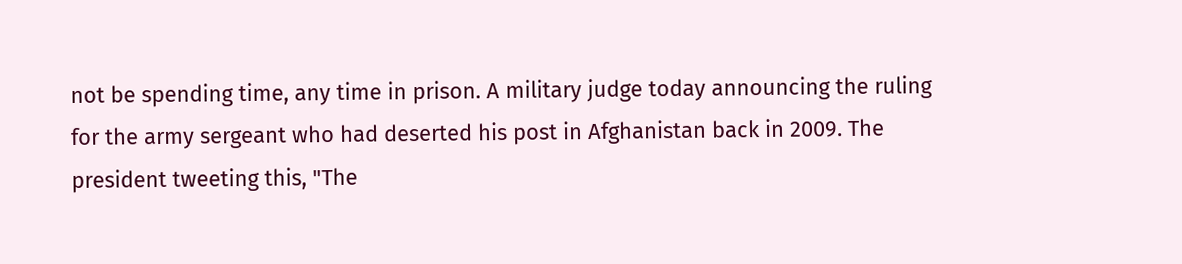not be spending time, any time in prison. A military judge today announcing the ruling for the army sergeant who had deserted his post in Afghanistan back in 2009. The president tweeting this, "The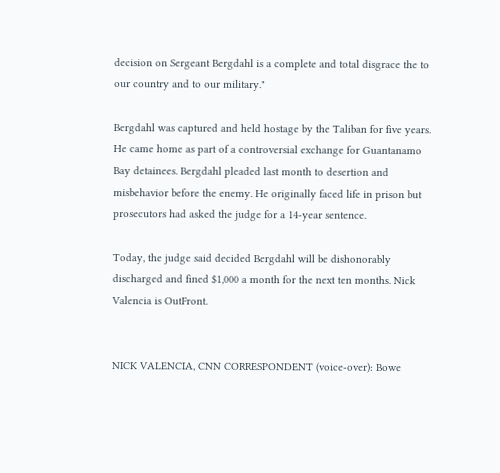decision on Sergeant Bergdahl is a complete and total disgrace the to our country and to our military."

Bergdahl was captured and held hostage by the Taliban for five years. He came home as part of a controversial exchange for Guantanamo Bay detainees. Bergdahl pleaded last month to desertion and misbehavior before the enemy. He originally faced life in prison but prosecutors had asked the judge for a 14-year sentence.

Today, the judge said decided Bergdahl will be dishonorably discharged and fined $1,000 a month for the next ten months. Nick Valencia is OutFront.


NICK VALENCIA, CNN CORRESPONDENT (voice-over): Bowe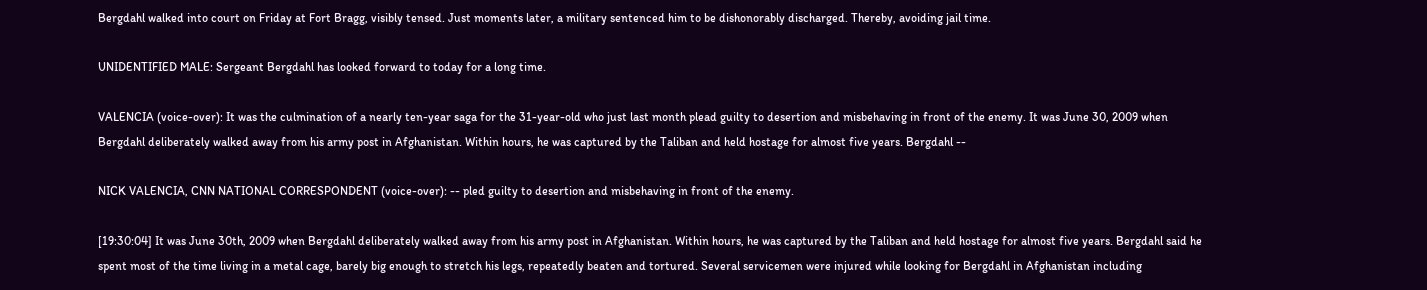Bergdahl walked into court on Friday at Fort Bragg, visibly tensed. Just moments later, a military sentenced him to be dishonorably discharged. Thereby, avoiding jail time.

UNIDENTIFIED MALE: Sergeant Bergdahl has looked forward to today for a long time.

VALENCIA (voice-over): It was the culmination of a nearly ten-year saga for the 31-year-old who just last month plead guilty to desertion and misbehaving in front of the enemy. It was June 30, 2009 when Bergdahl deliberately walked away from his army post in Afghanistan. Within hours, he was captured by the Taliban and held hostage for almost five years. Bergdahl --

NICK VALENCIA, CNN NATIONAL CORRESPONDENT (voice-over): -- pled guilty to desertion and misbehaving in front of the enemy.

[19:30:04] It was June 30th, 2009 when Bergdahl deliberately walked away from his army post in Afghanistan. Within hours, he was captured by the Taliban and held hostage for almost five years. Bergdahl said he spent most of the time living in a metal cage, barely big enough to stretch his legs, repeatedly beaten and tortured. Several servicemen were injured while looking for Bergdahl in Afghanistan including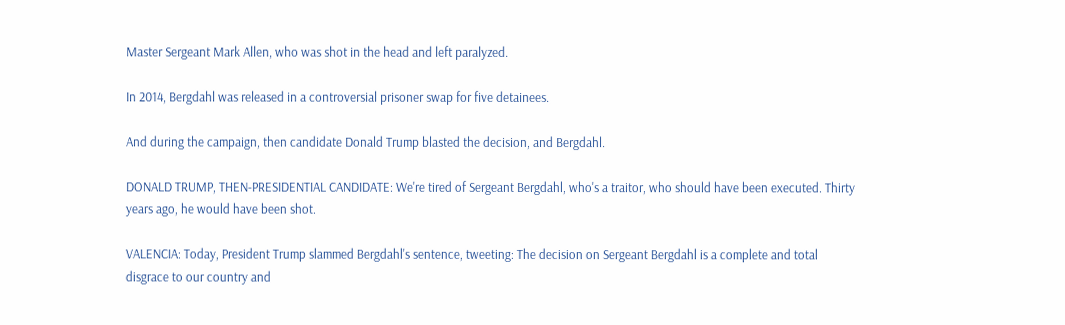Master Sergeant Mark Allen, who was shot in the head and left paralyzed.

In 2014, Bergdahl was released in a controversial prisoner swap for five detainees.

And during the campaign, then candidate Donald Trump blasted the decision, and Bergdahl.

DONALD TRUMP, THEN-PRESIDENTIAL CANDIDATE: We're tired of Sergeant Bergdahl, who's a traitor, who should have been executed. Thirty years ago, he would have been shot.

VALENCIA: Today, President Trump slammed Bergdahl's sentence, tweeting: The decision on Sergeant Bergdahl is a complete and total disgrace to our country and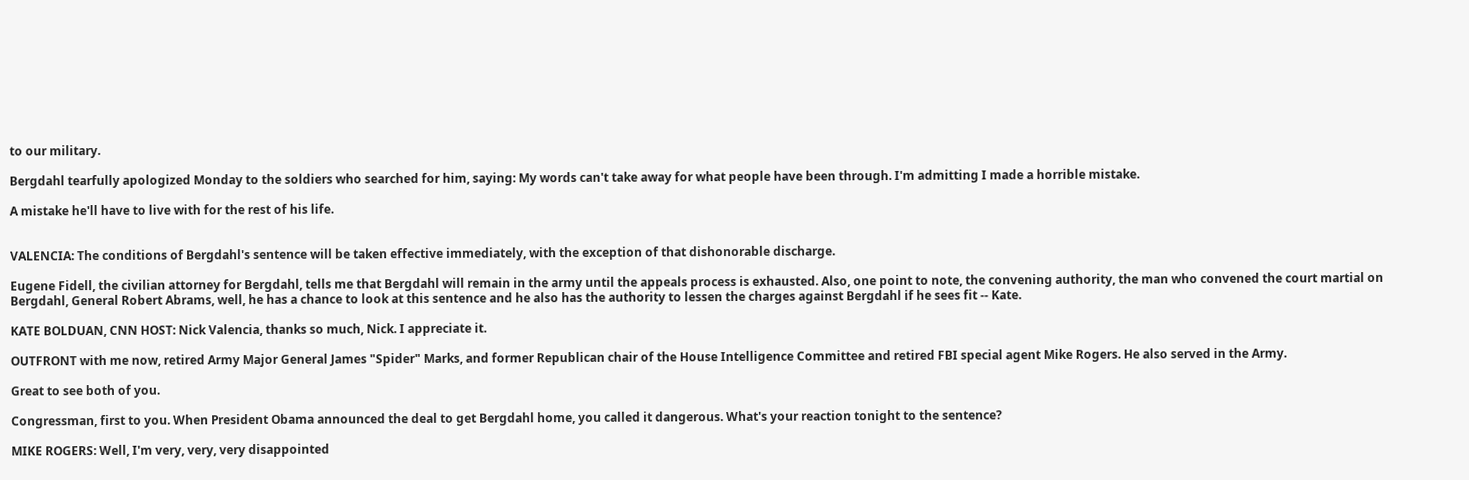to our military.

Bergdahl tearfully apologized Monday to the soldiers who searched for him, saying: My words can't take away for what people have been through. I'm admitting I made a horrible mistake.

A mistake he'll have to live with for the rest of his life.


VALENCIA: The conditions of Bergdahl's sentence will be taken effective immediately, with the exception of that dishonorable discharge.

Eugene Fidell, the civilian attorney for Bergdahl, tells me that Bergdahl will remain in the army until the appeals process is exhausted. Also, one point to note, the convening authority, the man who convened the court martial on Bergdahl, General Robert Abrams, well, he has a chance to look at this sentence and he also has the authority to lessen the charges against Bergdahl if he sees fit -- Kate.

KATE BOLDUAN, CNN HOST: Nick Valencia, thanks so much, Nick. I appreciate it.

OUTFRONT with me now, retired Army Major General James "Spider" Marks, and former Republican chair of the House Intelligence Committee and retired FBI special agent Mike Rogers. He also served in the Army.

Great to see both of you.

Congressman, first to you. When President Obama announced the deal to get Bergdahl home, you called it dangerous. What's your reaction tonight to the sentence?

MIKE ROGERS: Well, I'm very, very, very disappointed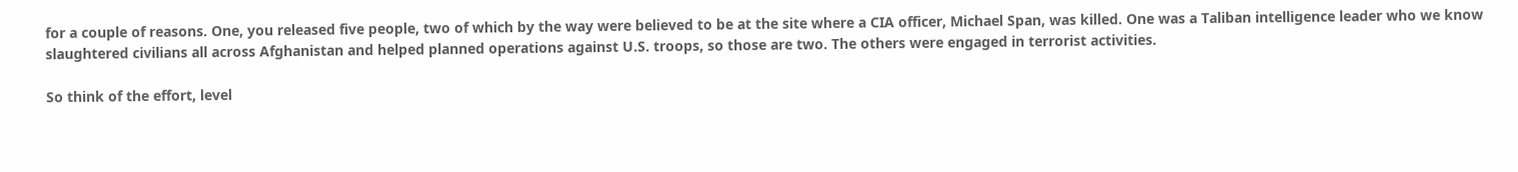for a couple of reasons. One, you released five people, two of which by the way were believed to be at the site where a CIA officer, Michael Span, was killed. One was a Taliban intelligence leader who we know slaughtered civilians all across Afghanistan and helped planned operations against U.S. troops, so those are two. The others were engaged in terrorist activities.

So think of the effort, level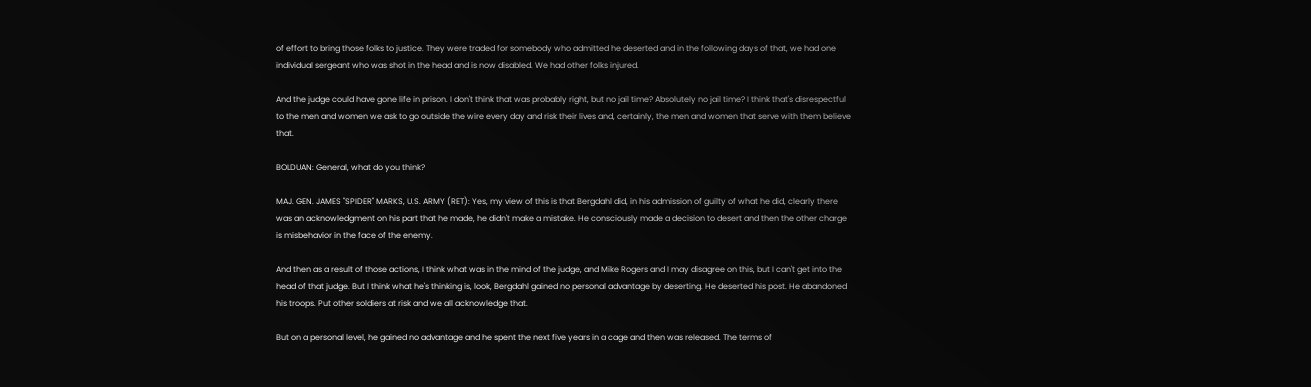of effort to bring those folks to justice. They were traded for somebody who admitted he deserted and in the following days of that, we had one individual sergeant who was shot in the head and is now disabled. We had other folks injured.

And the judge could have gone life in prison. I don't think that was probably right, but no jail time? Absolutely no jail time? I think that's disrespectful to the men and women we ask to go outside the wire every day and risk their lives and, certainly, the men and women that serve with them believe that.

BOLDUAN: General, what do you think?

MAJ. GEN. JAMES "SPIDER" MARKS, U.S. ARMY (RET): Yes, my view of this is that Bergdahl did, in his admission of guilty of what he did, clearly there was an acknowledgment on his part that he made, he didn't make a mistake. He consciously made a decision to desert and then the other charge is misbehavior in the face of the enemy.

And then as a result of those actions, I think what was in the mind of the judge, and Mike Rogers and I may disagree on this, but I can't get into the head of that judge. But I think what he's thinking is, look, Bergdahl gained no personal advantage by deserting. He deserted his post. He abandoned his troops. Put other soldiers at risk and we all acknowledge that.

But on a personal level, he gained no advantage and he spent the next five years in a cage and then was released. The terms of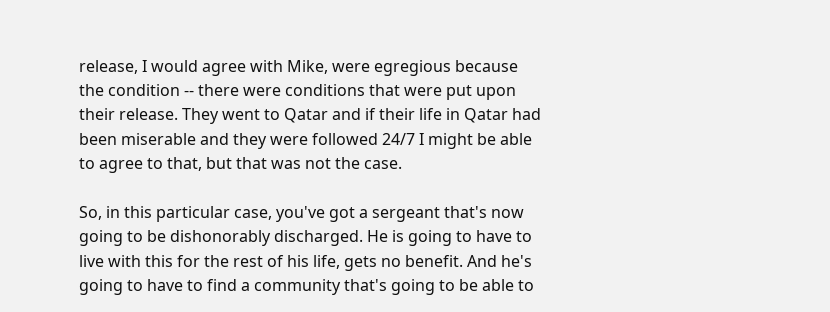release, I would agree with Mike, were egregious because the condition -- there were conditions that were put upon their release. They went to Qatar and if their life in Qatar had been miserable and they were followed 24/7 I might be able to agree to that, but that was not the case.

So, in this particular case, you've got a sergeant that's now going to be dishonorably discharged. He is going to have to live with this for the rest of his life, gets no benefit. And he's going to have to find a community that's going to be able to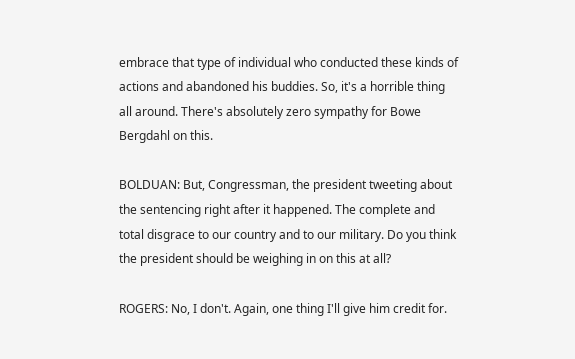embrace that type of individual who conducted these kinds of actions and abandoned his buddies. So, it's a horrible thing all around. There's absolutely zero sympathy for Bowe Bergdahl on this.

BOLDUAN: But, Congressman, the president tweeting about the sentencing right after it happened. The complete and total disgrace to our country and to our military. Do you think the president should be weighing in on this at all?

ROGERS: No, I don't. Again, one thing I'll give him credit for.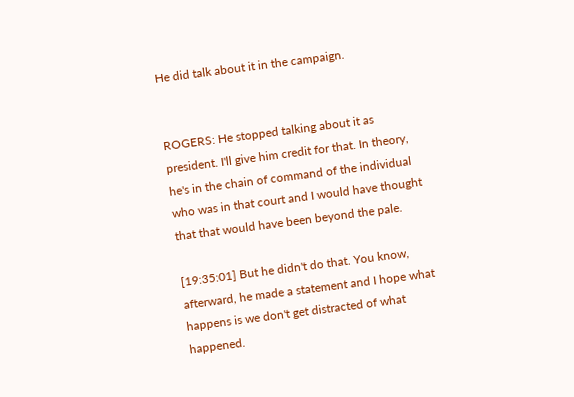He did talk about it in the campaign.


ROGERS: He stopped talking about it as president. I'll give him credit for that. In theory, he's in the chain of command of the individual who was in that court and I would have thought that that would have been beyond the pale.

[19:35:01] But he didn't do that. You know, afterward, he made a statement and I hope what happens is we don't get distracted of what happened.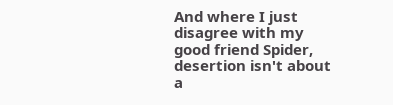And where I just disagree with my good friend Spider, desertion isn't about a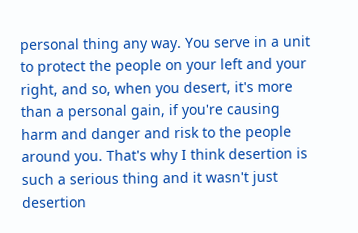personal thing any way. You serve in a unit to protect the people on your left and your right, and so, when you desert, it's more than a personal gain, if you're causing harm and danger and risk to the people around you. That's why I think desertion is such a serious thing and it wasn't just desertion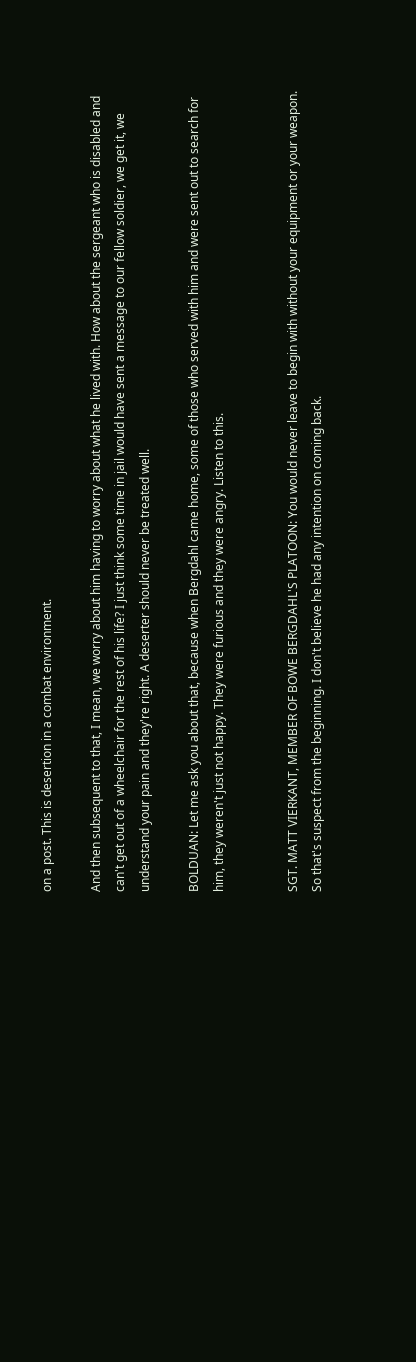on a post. This is desertion in a combat environment.

And then subsequent to that, I mean, we worry about him having to worry about what he lived with. How about the sergeant who is disabled and can't get out of a wheelchair for the rest of his life? I just think some time in jail would have sent a message to our fellow soldier, we get it, we understand your pain and they're right. A deserter should never be treated well.

BOLDUAN: Let me ask you about that, because when Bergdahl came home, some of those who served with him and were sent out to search for him, they weren't just not happy. They were furious and they were angry. Listen to this.


SGT. MATT VIERKANT, MEMBER OF BOWE BERGDAHL'S PLATOON: You would never leave to begin with without your equipment or your weapon. So that's suspect from the beginning. I don't believe he had any intention on coming back.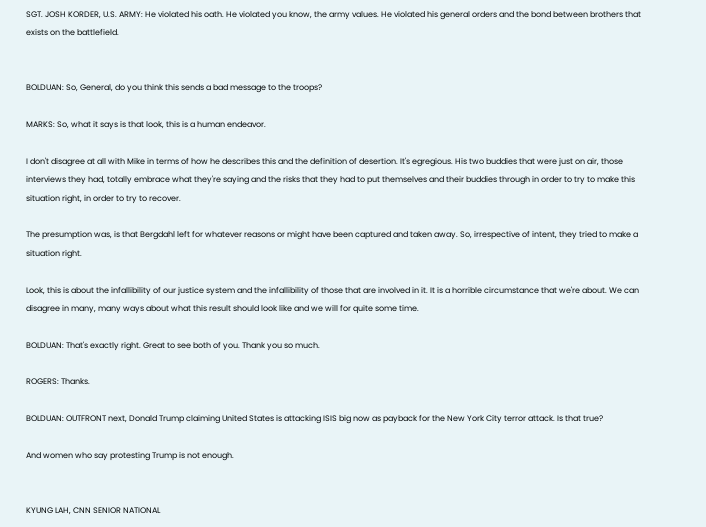SGT. JOSH KORDER, U.S. ARMY: He violated his oath. He violated you know, the army values. He violated his general orders and the bond between brothers that exists on the battlefield.


BOLDUAN: So, General, do you think this sends a bad message to the troops?

MARKS: So, what it says is that look, this is a human endeavor.

I don't disagree at all with Mike in terms of how he describes this and the definition of desertion. It's egregious. His two buddies that were just on air, those interviews they had, totally embrace what they're saying and the risks that they had to put themselves and their buddies through in order to try to make this situation right, in order to try to recover.

The presumption was, is that Bergdahl left for whatever reasons or might have been captured and taken away. So, irrespective of intent, they tried to make a situation right.

Look, this is about the infallibility of our justice system and the infallibility of those that are involved in it. It is a horrible circumstance that we're about. We can disagree in many, many ways about what this result should look like and we will for quite some time.

BOLDUAN: That's exactly right. Great to see both of you. Thank you so much.

ROGERS: Thanks.

BOLDUAN: OUTFRONT next, Donald Trump claiming United States is attacking ISIS big now as payback for the New York City terror attack. Is that true?

And women who say protesting Trump is not enough.


KYUNG LAH, CNN SENIOR NATIONAL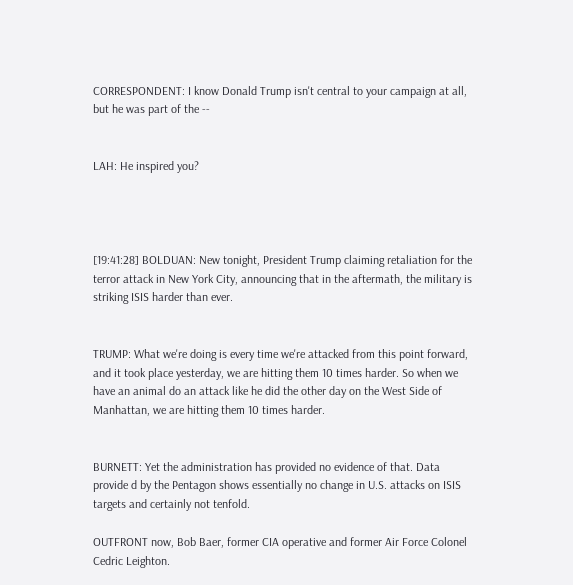CORRESPONDENT: I know Donald Trump isn't central to your campaign at all, but he was part of the --


LAH: He inspired you?




[19:41:28] BOLDUAN: New tonight, President Trump claiming retaliation for the terror attack in New York City, announcing that in the aftermath, the military is striking ISIS harder than ever.


TRUMP: What we're doing is every time we're attacked from this point forward, and it took place yesterday, we are hitting them 10 times harder. So when we have an animal do an attack like he did the other day on the West Side of Manhattan, we are hitting them 10 times harder.


BURNETT: Yet the administration has provided no evidence of that. Data provide d by the Pentagon shows essentially no change in U.S. attacks on ISIS targets and certainly not tenfold.

OUTFRONT now, Bob Baer, former CIA operative and former Air Force Colonel Cedric Leighton.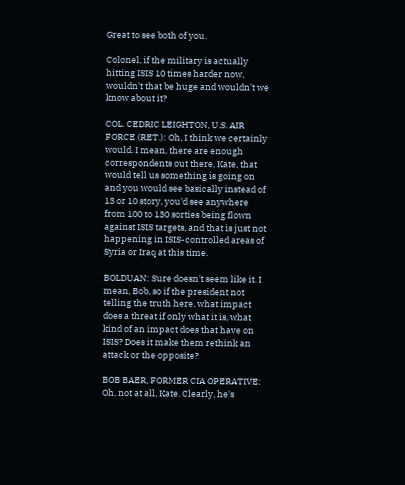Great to see both of you.

Colonel, if the military is actually hitting ISIS 10 times harder now, wouldn't that be huge and wouldn't we know about it?

COL. CEDRIC LEIGHTON, U.S. AIR FORCE (RET.): Oh, I think we certainly would. I mean, there are enough correspondents out there, Kate, that would tell us something is going on and you would see basically instead of 13 or 10 story, you'd see anywhere from 100 to 130 sorties being flown against ISIS targets, and that is just not happening in ISIS-controlled areas of Syria or Iraq at this time.

BOLDUAN: Sure doesn't seem like it. I mean, Bob, so if the president not telling the truth here, what impact does a threat if only what it is, what kind of an impact does that have on ISIS? Does it make them rethink an attack or the opposite?

BOB BAER, FORMER CIA OPERATIVE: Oh, not at all, Kate. Clearly, he's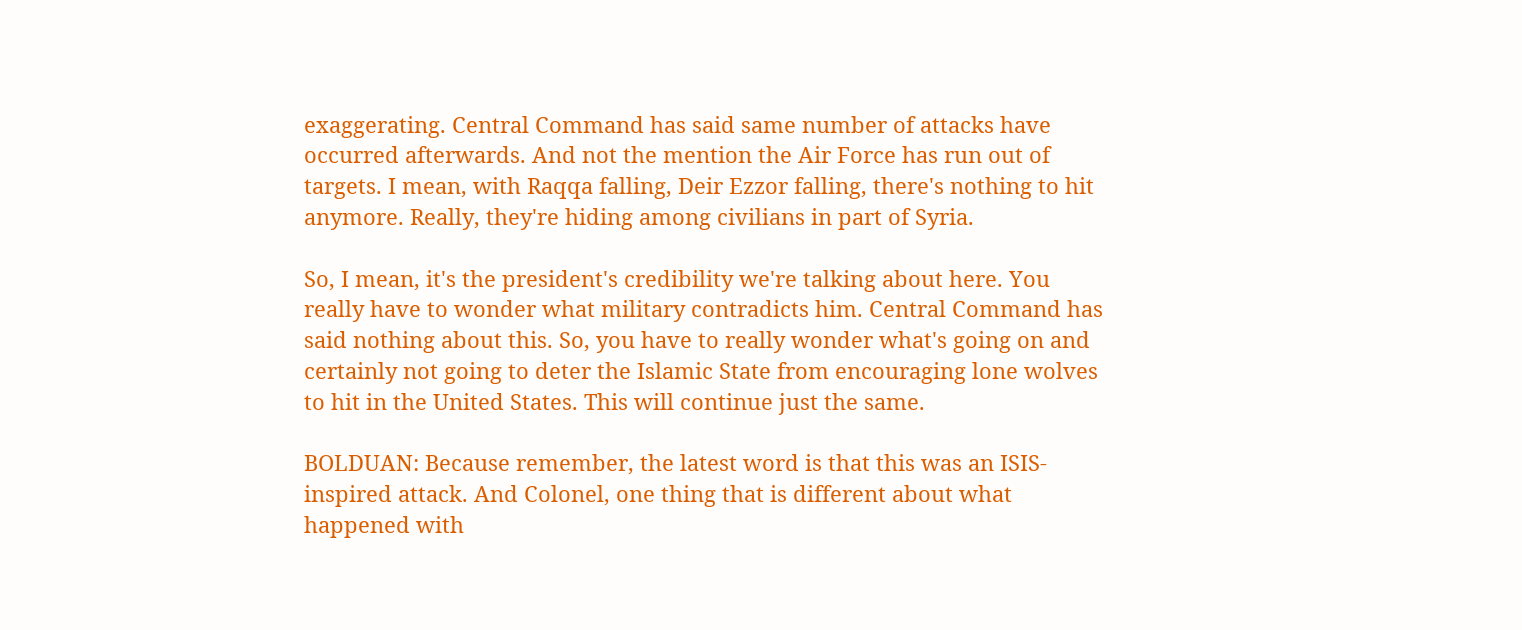exaggerating. Central Command has said same number of attacks have occurred afterwards. And not the mention the Air Force has run out of targets. I mean, with Raqqa falling, Deir Ezzor falling, there's nothing to hit anymore. Really, they're hiding among civilians in part of Syria.

So, I mean, it's the president's credibility we're talking about here. You really have to wonder what military contradicts him. Central Command has said nothing about this. So, you have to really wonder what's going on and certainly not going to deter the Islamic State from encouraging lone wolves to hit in the United States. This will continue just the same.

BOLDUAN: Because remember, the latest word is that this was an ISIS- inspired attack. And Colonel, one thing that is different about what happened with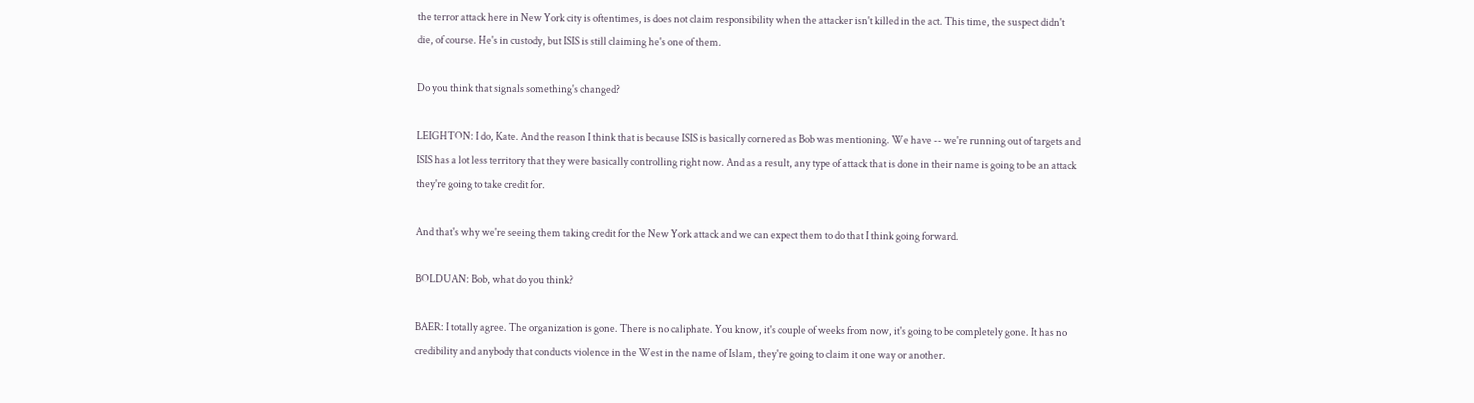the terror attack here in New York city is oftentimes, is does not claim responsibility when the attacker isn't killed in the act. This time, the suspect didn't die, of course. He's in custody, but ISIS is still claiming he's one of them.

Do you think that signals something's changed?

LEIGHTON: I do, Kate. And the reason I think that is because ISIS is basically cornered as Bob was mentioning. We have -- we're running out of targets and ISIS has a lot less territory that they were basically controlling right now. And as a result, any type of attack that is done in their name is going to be an attack they're going to take credit for.

And that's why we're seeing them taking credit for the New York attack and we can expect them to do that I think going forward.

BOLDUAN: Bob, what do you think?

BAER: I totally agree. The organization is gone. There is no caliphate. You know, it's couple of weeks from now, it's going to be completely gone. It has no credibility and anybody that conducts violence in the West in the name of Islam, they're going to claim it one way or another.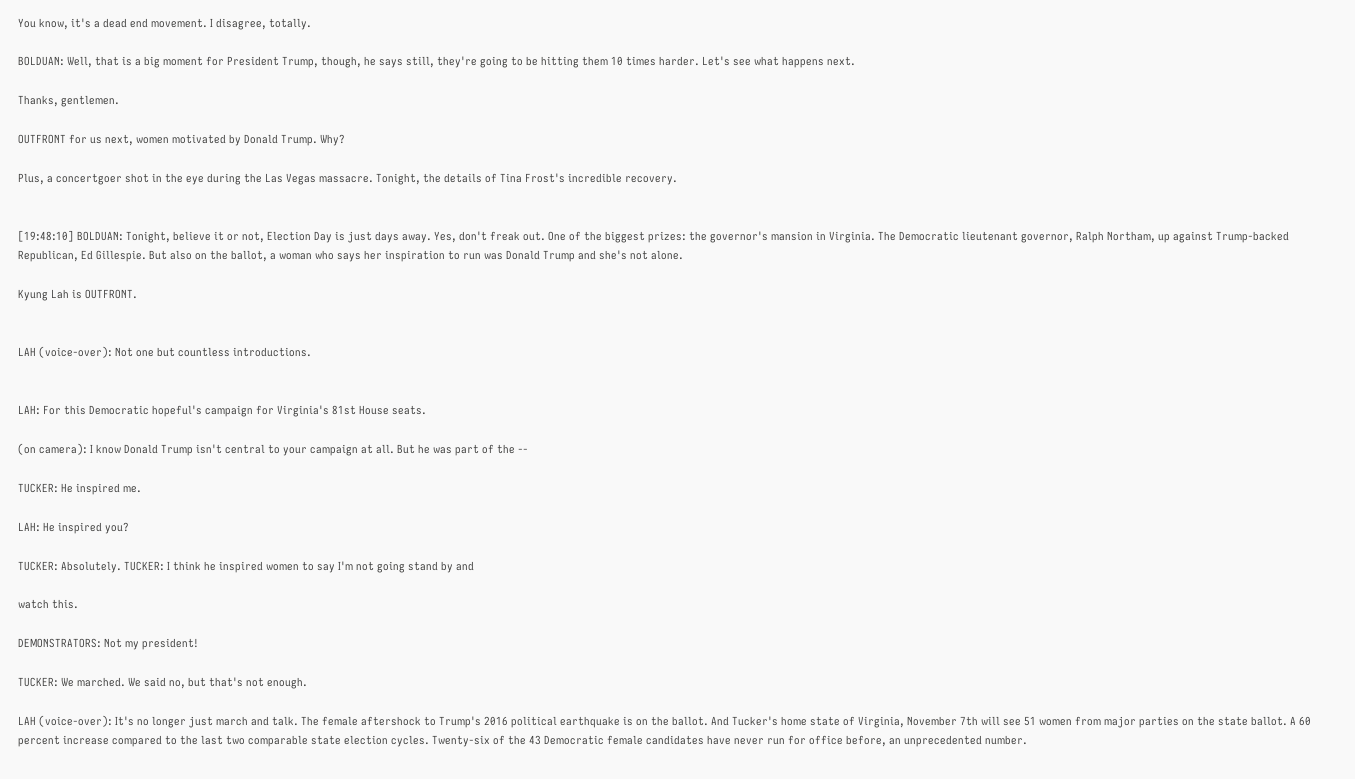You know, it's a dead end movement. I disagree, totally.

BOLDUAN: Well, that is a big moment for President Trump, though, he says still, they're going to be hitting them 10 times harder. Let's see what happens next.

Thanks, gentlemen.

OUTFRONT for us next, women motivated by Donald Trump. Why?

Plus, a concertgoer shot in the eye during the Las Vegas massacre. Tonight, the details of Tina Frost's incredible recovery.


[19:48:10] BOLDUAN: Tonight, believe it or not, Election Day is just days away. Yes, don't freak out. One of the biggest prizes: the governor's mansion in Virginia. The Democratic lieutenant governor, Ralph Northam, up against Trump-backed Republican, Ed Gillespie. But also on the ballot, a woman who says her inspiration to run was Donald Trump and she's not alone.

Kyung Lah is OUTFRONT.


LAH (voice-over): Not one but countless introductions.


LAH: For this Democratic hopeful's campaign for Virginia's 81st House seats.

(on camera): I know Donald Trump isn't central to your campaign at all. But he was part of the --

TUCKER: He inspired me.

LAH: He inspired you?

TUCKER: Absolutely. TUCKER: I think he inspired women to say I'm not going stand by and

watch this.

DEMONSTRATORS: Not my president!

TUCKER: We marched. We said no, but that's not enough.

LAH (voice-over): It's no longer just march and talk. The female aftershock to Trump's 2016 political earthquake is on the ballot. And Tucker's home state of Virginia, November 7th will see 51 women from major parties on the state ballot. A 60 percent increase compared to the last two comparable state election cycles. Twenty-six of the 43 Democratic female candidates have never run for office before, an unprecedented number.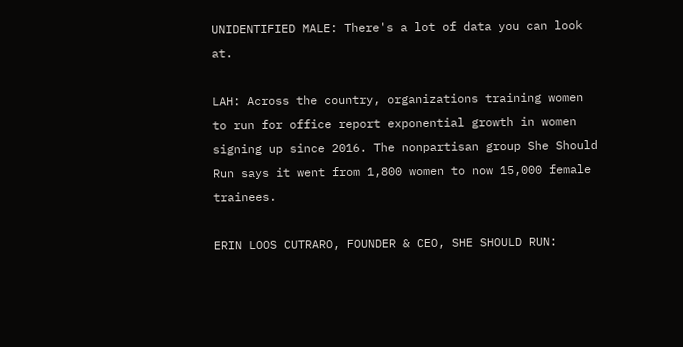UNIDENTIFIED MALE: There's a lot of data you can look at.

LAH: Across the country, organizations training women to run for office report exponential growth in women signing up since 2016. The nonpartisan group She Should Run says it went from 1,800 women to now 15,000 female trainees.

ERIN LOOS CUTRARO, FOUNDER & CEO, SHE SHOULD RUN: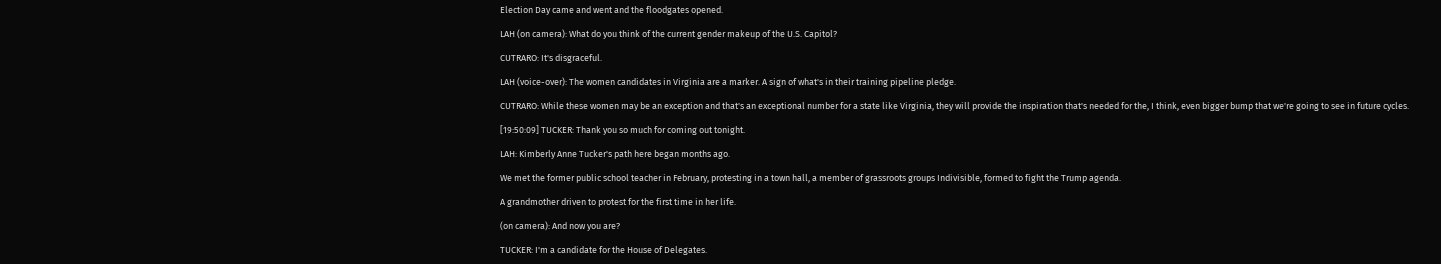Election Day came and went and the floodgates opened.

LAH (on camera): What do you think of the current gender makeup of the U.S. Capitol?

CUTRARO: It's disgraceful.

LAH (voice-over): The women candidates in Virginia are a marker. A sign of what's in their training pipeline pledge.

CUTRARO: While these women may be an exception and that's an exceptional number for a state like Virginia, they will provide the inspiration that's needed for the, I think, even bigger bump that we're going to see in future cycles.

[19:50:09] TUCKER: Thank you so much for coming out tonight.

LAH: Kimberly Anne Tucker's path here began months ago.

We met the former public school teacher in February, protesting in a town hall, a member of grassroots groups Indivisible, formed to fight the Trump agenda.

A grandmother driven to protest for the first time in her life.

(on camera): And now you are?

TUCKER: I'm a candidate for the House of Delegates.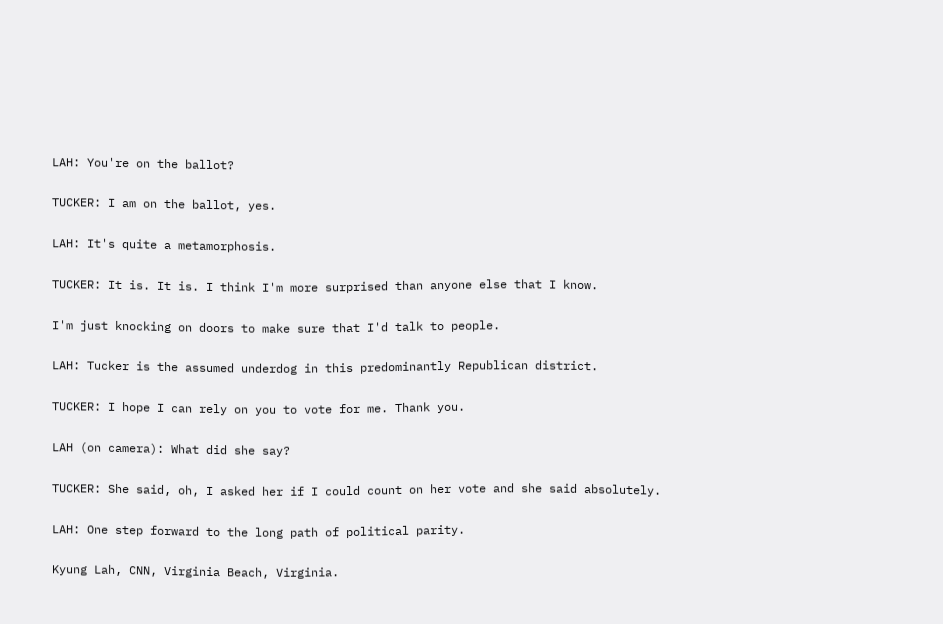LAH: You're on the ballot?

TUCKER: I am on the ballot, yes.

LAH: It's quite a metamorphosis.

TUCKER: It is. It is. I think I'm more surprised than anyone else that I know.

I'm just knocking on doors to make sure that I'd talk to people.

LAH: Tucker is the assumed underdog in this predominantly Republican district.

TUCKER: I hope I can rely on you to vote for me. Thank you.

LAH (on camera): What did she say?

TUCKER: She said, oh, I asked her if I could count on her vote and she said absolutely.

LAH: One step forward to the long path of political parity.

Kyung Lah, CNN, Virginia Beach, Virginia.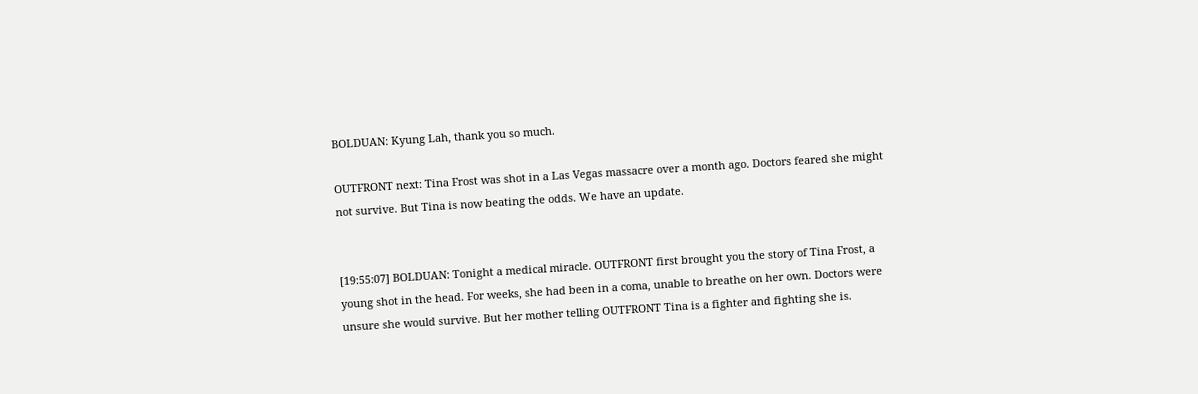BOLDUAN: Kyung Lah, thank you so much.

OUTFRONT next: Tina Frost was shot in a Las Vegas massacre over a month ago. Doctors feared she might not survive. But Tina is now beating the odds. We have an update.


[19:55:07] BOLDUAN: Tonight a medical miracle. OUTFRONT first brought you the story of Tina Frost, a young shot in the head. For weeks, she had been in a coma, unable to breathe on her own. Doctors were unsure she would survive. But her mother telling OUTFRONT Tina is a fighter and fighting she is.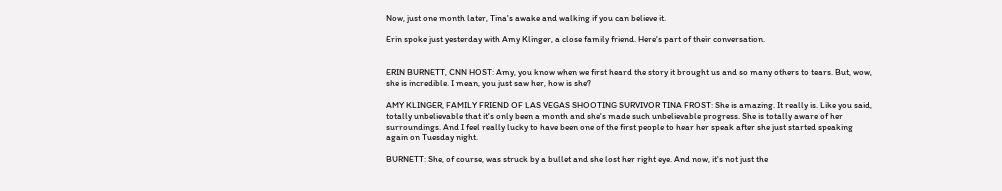Now, just one month later, Tina's awake and walking if you can believe it.

Erin spoke just yesterday with Amy Klinger, a close family friend. Here's part of their conversation.


ERIN BURNETT, CNN HOST: Amy, you know when we first heard the story it brought us and so many others to tears. But, wow, she is incredible. I mean, you just saw her, how is she?

AMY KLINGER, FAMILY FRIEND OF LAS VEGAS SHOOTING SURVIVOR TINA FROST: She is amazing. It really is. Like you said, totally unbelievable that it's only been a month and she's made such unbelievable progress. She is totally aware of her surroundings. And I feel really lucky to have been one of the first people to hear her speak after she just started speaking again on Tuesday night.

BURNETT: She, of course, was struck by a bullet and she lost her right eye. And now, it's not just the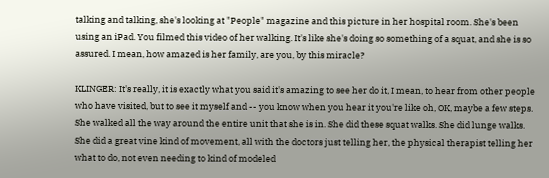talking and talking, she's looking at "People" magazine and this picture in her hospital room. She's been using an iPad. You filmed this video of her walking. It's like she's doing so something of a squat, and she is so assured. I mean, how amazed is her family, are you, by this miracle?

KLINGER: It's really, it is exactly what you said it's amazing to see her do it, I mean, to hear from other people who have visited, but to see it myself and -- you know when you hear it you're like oh, OK, maybe a few steps. She walked all the way around the entire unit that she is in. She did these squat walks. She did lunge walks. She did a great vine kind of movement, all with the doctors just telling her, the physical therapist telling her what to do, not even needing to kind of modeled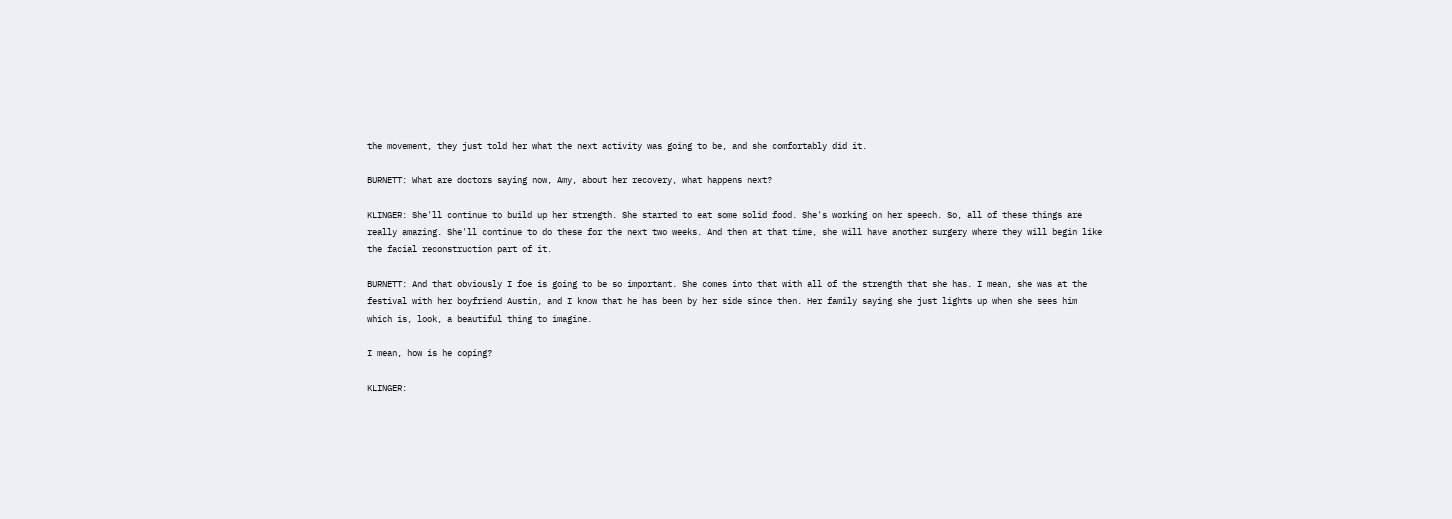the movement, they just told her what the next activity was going to be, and she comfortably did it.

BURNETT: What are doctors saying now, Amy, about her recovery, what happens next?

KLINGER: She'll continue to build up her strength. She started to eat some solid food. She's working on her speech. So, all of these things are really amazing. She'll continue to do these for the next two weeks. And then at that time, she will have another surgery where they will begin like the facial reconstruction part of it.

BURNETT: And that obviously I foe is going to be so important. She comes into that with all of the strength that she has. I mean, she was at the festival with her boyfriend Austin, and I know that he has been by her side since then. Her family saying she just lights up when she sees him which is, look, a beautiful thing to imagine.

I mean, how is he coping?

KLINGER: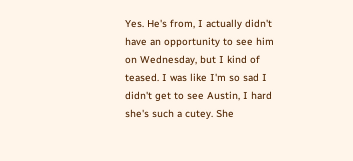Yes. He's from, I actually didn't have an opportunity to see him on Wednesday, but I kind of teased. I was like I'm so sad I didn't get to see Austin, I hard she's such a cutey. She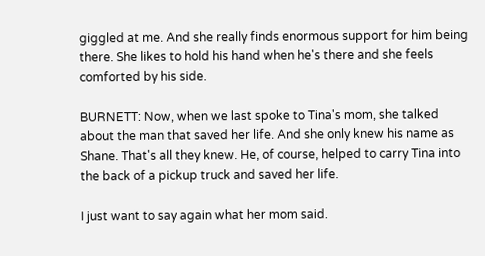giggled at me. And she really finds enormous support for him being there. She likes to hold his hand when he's there and she feels comforted by his side.

BURNETT: Now, when we last spoke to Tina's mom, she talked about the man that saved her life. And she only knew his name as Shane. That's all they knew. He, of course, helped to carry Tina into the back of a pickup truck and saved her life.

I just want to say again what her mom said.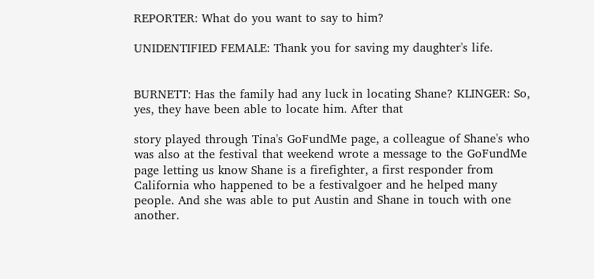REPORTER: What do you want to say to him?

UNIDENTIFIED FEMALE: Thank you for saving my daughter's life.


BURNETT: Has the family had any luck in locating Shane? KLINGER: So, yes, they have been able to locate him. After that

story played through Tina's GoFundMe page, a colleague of Shane's who was also at the festival that weekend wrote a message to the GoFundMe page letting us know Shane is a firefighter, a first responder from California who happened to be a festivalgoer and he helped many people. And she was able to put Austin and Shane in touch with one another.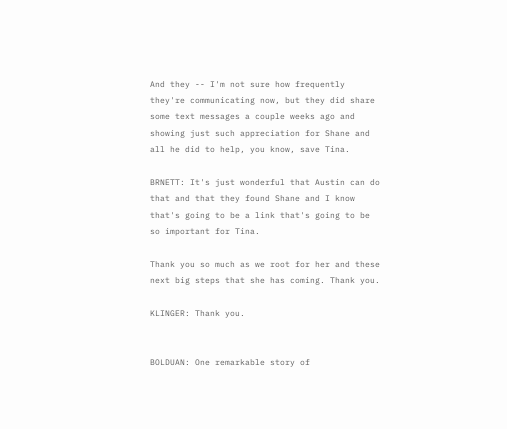And they -- I'm not sure how frequently they're communicating now, but they did share some text messages a couple weeks ago and showing just such appreciation for Shane and all he did to help, you know, save Tina.

BRNETT: It's just wonderful that Austin can do that and that they found Shane and I know that's going to be a link that's going to be so important for Tina.

Thank you so much as we root for her and these next big steps that she has coming. Thank you.

KLINGER: Thank you.


BOLDUAN: One remarkable story of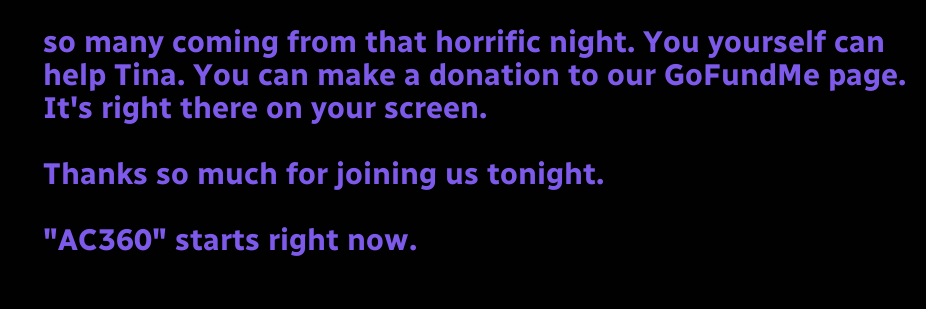so many coming from that horrific night. You yourself can help Tina. You can make a donation to our GoFundMe page. It's right there on your screen.

Thanks so much for joining us tonight.

"AC360" starts right now.